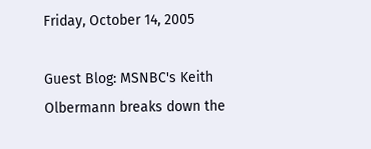Friday, October 14, 2005

Guest Blog: MSNBC's Keith Olbermann breaks down the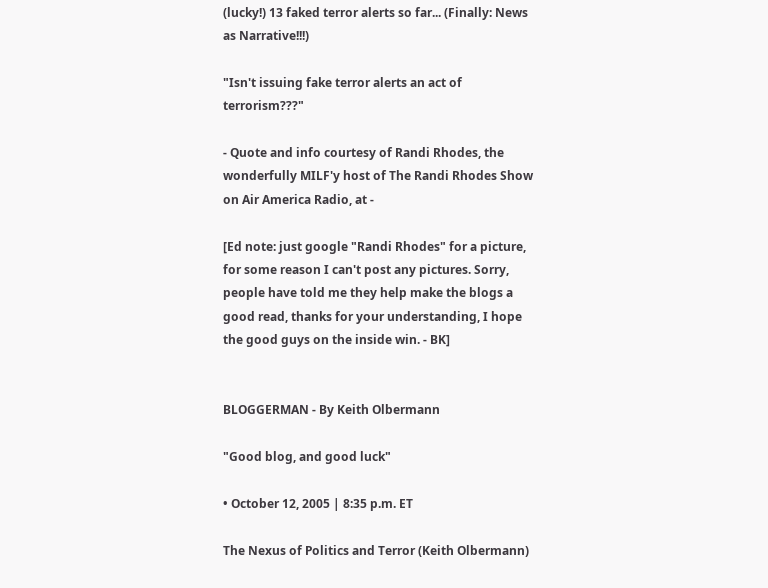(lucky!) 13 faked terror alerts so far... (Finally: News as Narrative!!!)

"Isn't issuing fake terror alerts an act of terrorism???"

- Quote and info courtesy of Randi Rhodes, the wonderfully MILF'y host of The Randi Rhodes Show on Air America Radio, at -

[Ed note: just google "Randi Rhodes" for a picture, for some reason I can't post any pictures. Sorry, people have told me they help make the blogs a good read, thanks for your understanding, I hope the good guys on the inside win. - BK]


BLOGGERMAN - By Keith Olbermann

"Good blog, and good luck"

• October 12, 2005 | 8:35 p.m. ET

The Nexus of Politics and Terror (Keith Olbermann)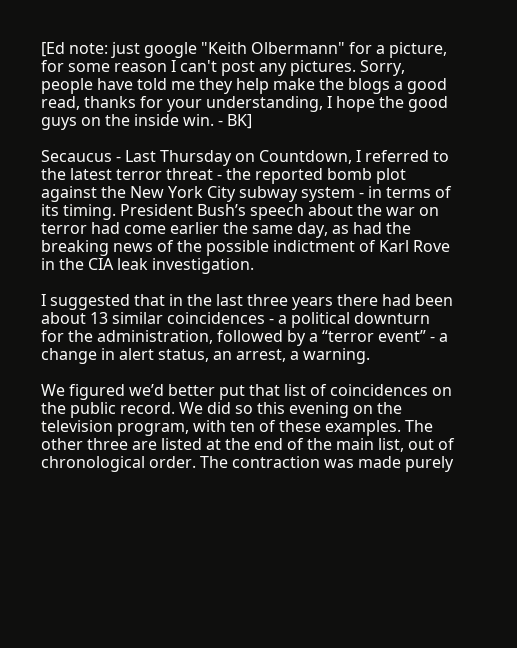[Ed note: just google "Keith Olbermann" for a picture, for some reason I can't post any pictures. Sorry, people have told me they help make the blogs a good read, thanks for your understanding, I hope the good guys on the inside win. - BK]

Secaucus - Last Thursday on Countdown, I referred to the latest terror threat - the reported bomb plot against the New York City subway system - in terms of its timing. President Bush’s speech about the war on terror had come earlier the same day, as had the breaking news of the possible indictment of Karl Rove in the CIA leak investigation.

I suggested that in the last three years there had been about 13 similar coincidences - a political downturn for the administration, followed by a “terror event” - a change in alert status, an arrest, a warning.

We figured we’d better put that list of coincidences on the public record. We did so this evening on the television program, with ten of these examples. The other three are listed at the end of the main list, out of chronological order. The contraction was made purely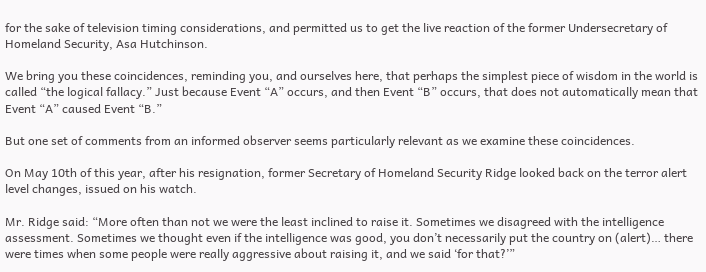for the sake of television timing considerations, and permitted us to get the live reaction of the former Undersecretary of Homeland Security, Asa Hutchinson.

We bring you these coincidences, reminding you, and ourselves here, that perhaps the simplest piece of wisdom in the world is called “the logical fallacy.” Just because Event “A” occurs, and then Event “B” occurs, that does not automatically mean that Event “A” caused Event “B.”

But one set of comments from an informed observer seems particularly relevant as we examine these coincidences.

On May 10th of this year, after his resignation, former Secretary of Homeland Security Ridge looked back on the terror alert level changes, issued on his watch.

Mr. Ridge said: “More often than not we were the least inclined to raise it. Sometimes we disagreed with the intelligence assessment. Sometimes we thought even if the intelligence was good, you don’t necessarily put the country on (alert)… there were times when some people were really aggressive about raising it, and we said ‘for that?’”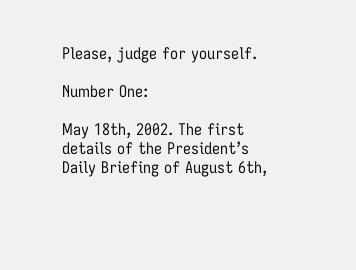Please, judge for yourself.

Number One:

May 18th, 2002. The first details of the President’s Daily Briefing of August 6th,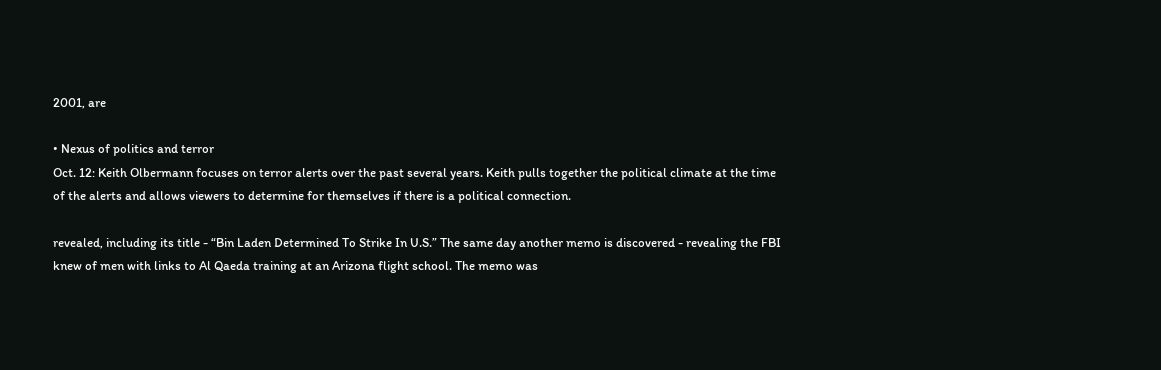2001, are

• Nexus of politics and terror
Oct. 12: Keith Olbermann focuses on terror alerts over the past several years. Keith pulls together the political climate at the time of the alerts and allows viewers to determine for themselves if there is a political connection.

revealed, including its title - “Bin Laden Determined To Strike In U.S.” The same day another memo is discovered - revealing the FBI knew of men with links to Al Qaeda training at an Arizona flight school. The memo was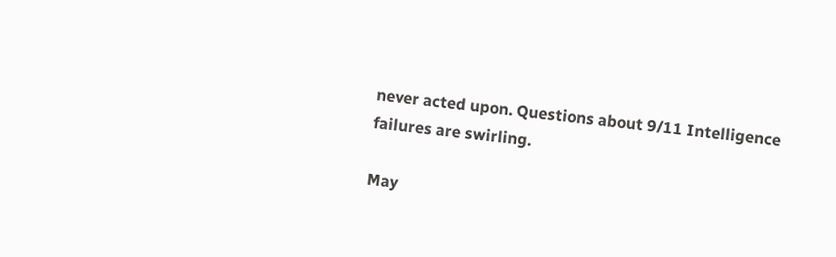never acted upon. Questions about 9/11 Intelligence failures are swirling.

May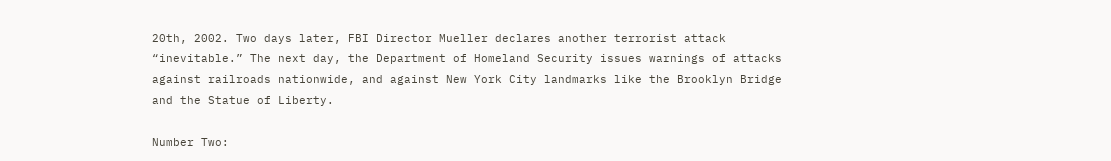20th, 2002. Two days later, FBI Director Mueller declares another terrorist attack “inevitable.” The next day, the Department of Homeland Security issues warnings of attacks against railroads nationwide, and against New York City landmarks like the Brooklyn Bridge and the Statue of Liberty.

Number Two: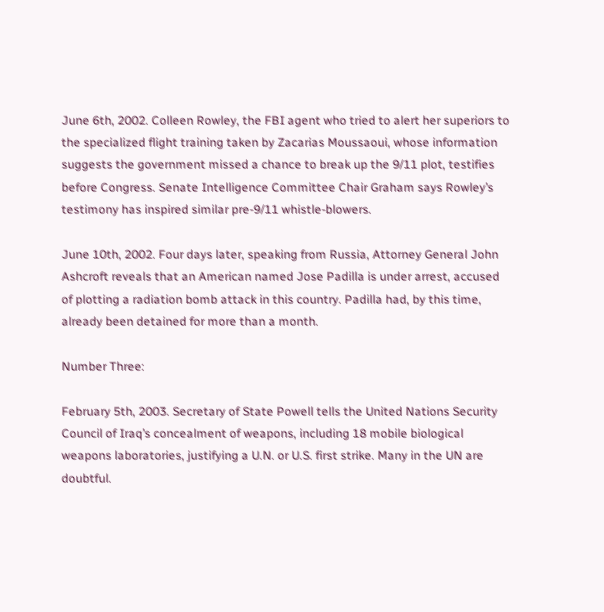June 6th, 2002. Colleen Rowley, the FBI agent who tried to alert her superiors to the specialized flight training taken by Zacarias Moussaoui, whose information suggests the government missed a chance to break up the 9/11 plot, testifies before Congress. Senate Intelligence Committee Chair Graham says Rowley’s testimony has inspired similar pre-9/11 whistle-blowers.

June 10th, 2002. Four days later, speaking from Russia, Attorney General John Ashcroft reveals that an American named Jose Padilla is under arrest, accused of plotting a radiation bomb attack in this country. Padilla had, by this time, already been detained for more than a month.

Number Three:

February 5th, 2003. Secretary of State Powell tells the United Nations Security Council of Iraq’s concealment of weapons, including 18 mobile biological weapons laboratories, justifying a U.N. or U.S. first strike. Many in the UN are doubtful.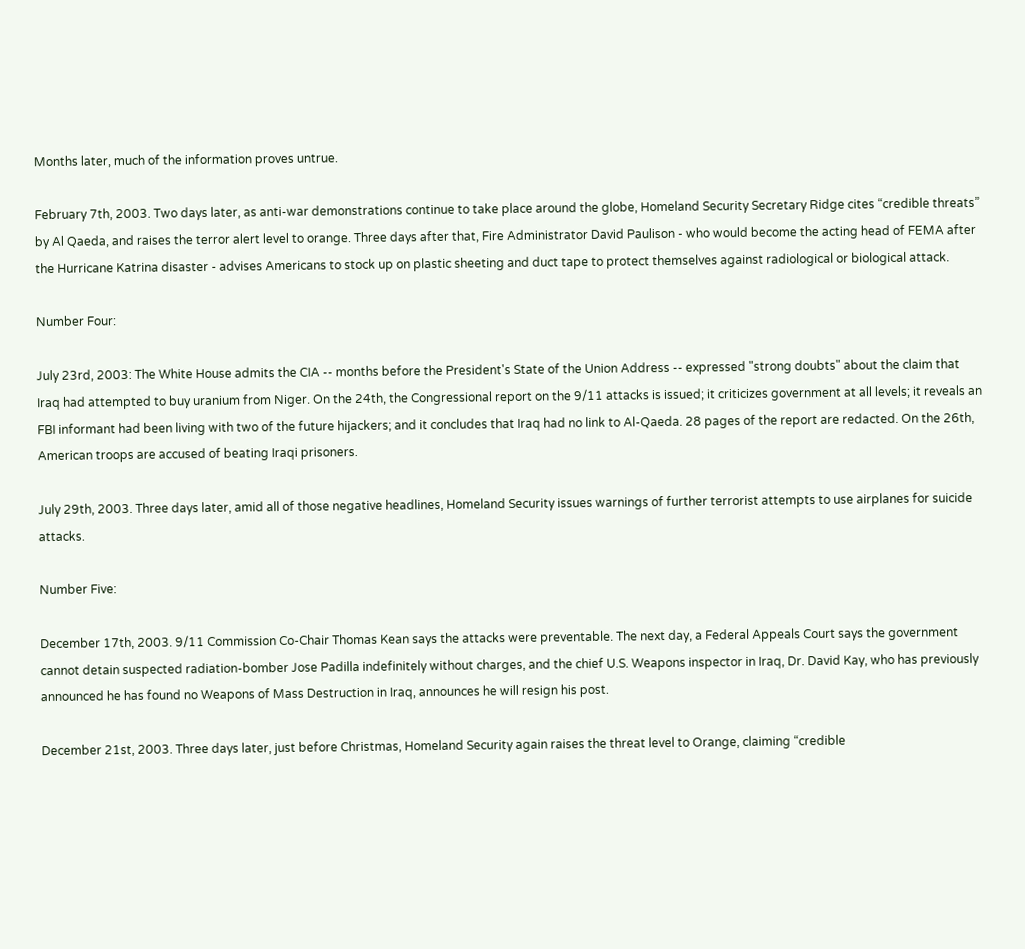Months later, much of the information proves untrue.

February 7th, 2003. Two days later, as anti-war demonstrations continue to take place around the globe, Homeland Security Secretary Ridge cites “credible threats” by Al Qaeda, and raises the terror alert level to orange. Three days after that, Fire Administrator David Paulison - who would become the acting head of FEMA after the Hurricane Katrina disaster - advises Americans to stock up on plastic sheeting and duct tape to protect themselves against radiological or biological attack.

Number Four:

July 23rd, 2003: The White House admits the CIA -- months before the President's State of the Union Address -- expressed "strong doubts" about the claim that Iraq had attempted to buy uranium from Niger. On the 24th, the Congressional report on the 9/11 attacks is issued; it criticizes government at all levels; it reveals an FBI informant had been living with two of the future hijackers; and it concludes that Iraq had no link to Al-Qaeda. 28 pages of the report are redacted. On the 26th, American troops are accused of beating Iraqi prisoners.

July 29th, 2003. Three days later, amid all of those negative headlines, Homeland Security issues warnings of further terrorist attempts to use airplanes for suicide attacks.

Number Five:

December 17th, 2003. 9/11 Commission Co-Chair Thomas Kean says the attacks were preventable. The next day, a Federal Appeals Court says the government cannot detain suspected radiation-bomber Jose Padilla indefinitely without charges, and the chief U.S. Weapons inspector in Iraq, Dr. David Kay, who has previously announced he has found no Weapons of Mass Destruction in Iraq, announces he will resign his post.

December 21st, 2003. Three days later, just before Christmas, Homeland Security again raises the threat level to Orange, claiming “credible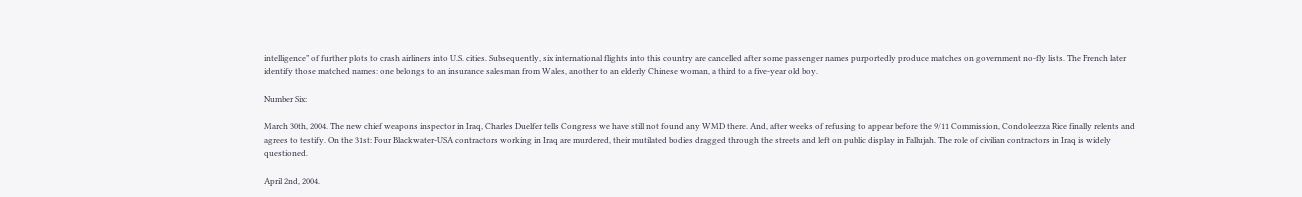intelligence” of further plots to crash airliners into U.S. cities. Subsequently, six international flights into this country are cancelled after some passenger names purportedly produce matches on government no-fly lists. The French later identify those matched names: one belongs to an insurance salesman from Wales, another to an elderly Chinese woman, a third to a five-year old boy.

Number Six:

March 30th, 2004. The new chief weapons inspector in Iraq, Charles Duelfer tells Congress we have still not found any WMD there. And, after weeks of refusing to appear before the 9/11 Commission, Condoleezza Rice finally relents and agrees to testify. On the 31st: Four Blackwater-USA contractors working in Iraq are murdered, their mutilated bodies dragged through the streets and left on public display in Fallujah. The role of civilian contractors in Iraq is widely questioned.

April 2nd, 2004.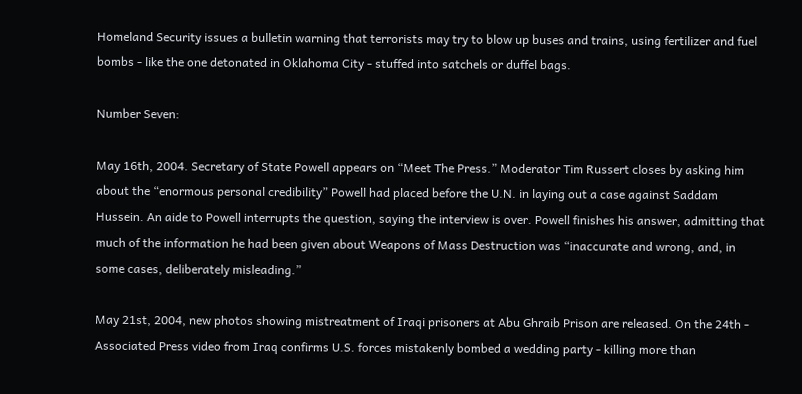Homeland Security issues a bulletin warning that terrorists may try to blow up buses and trains, using fertilizer and fuel bombs - like the one detonated in Oklahoma City - stuffed into satchels or duffel bags.

Number Seven:

May 16th, 2004. Secretary of State Powell appears on “Meet The Press.” Moderator Tim Russert closes by asking him about the “enormous personal credibility” Powell had placed before the U.N. in laying out a case against Saddam Hussein. An aide to Powell interrupts the question, saying the interview is over. Powell finishes his answer, admitting that much of the information he had been given about Weapons of Mass Destruction was “inaccurate and wrong, and, in some cases, deliberately misleading.”

May 21st, 2004, new photos showing mistreatment of Iraqi prisoners at Abu Ghraib Prison are released. On the 24th - Associated Press video from Iraq confirms U.S. forces mistakenly bombed a wedding party - killing more than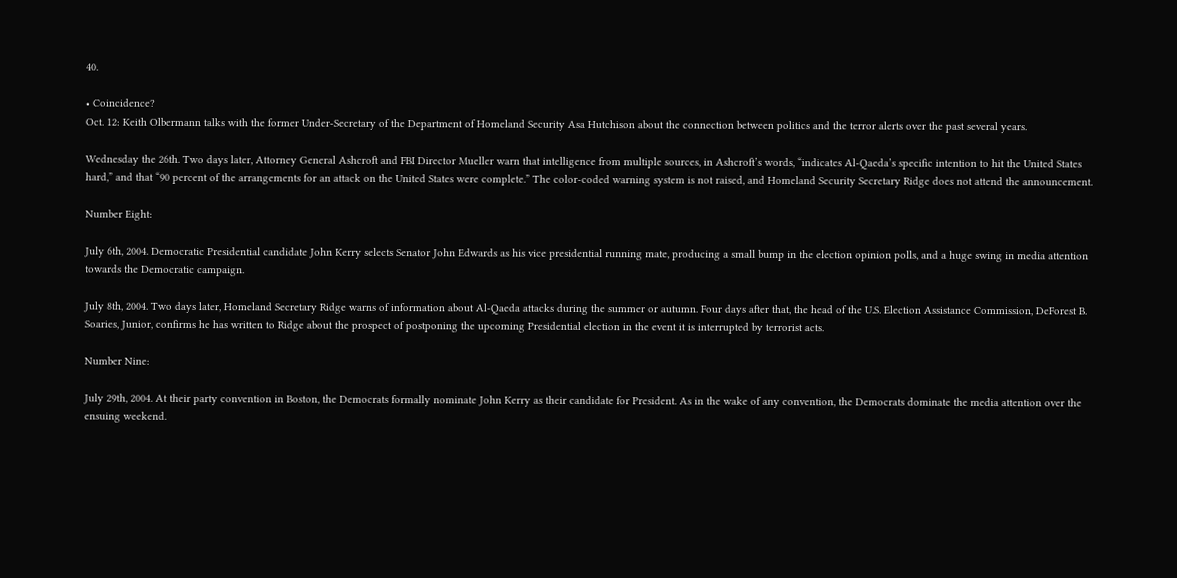40.

• Coincidence?
Oct. 12: Keith Olbermann talks with the former Under-Secretary of the Department of Homeland Security Asa Hutchison about the connection between politics and the terror alerts over the past several years.

Wednesday the 26th. Two days later, Attorney General Ashcroft and FBI Director Mueller warn that intelligence from multiple sources, in Ashcroft’s words, “indicates Al-Qaeda’s specific intention to hit the United States hard,” and that “90 percent of the arrangements for an attack on the United States were complete.” The color-coded warning system is not raised, and Homeland Security Secretary Ridge does not attend the announcement.

Number Eight:

July 6th, 2004. Democratic Presidential candidate John Kerry selects Senator John Edwards as his vice presidential running mate, producing a small bump in the election opinion polls, and a huge swing in media attention towards the Democratic campaign.

July 8th, 2004. Two days later, Homeland Secretary Ridge warns of information about Al-Qaeda attacks during the summer or autumn. Four days after that, the head of the U.S. Election Assistance Commission, DeForest B. Soaries, Junior, confirms he has written to Ridge about the prospect of postponing the upcoming Presidential election in the event it is interrupted by terrorist acts.

Number Nine:

July 29th, 2004. At their party convention in Boston, the Democrats formally nominate John Kerry as their candidate for President. As in the wake of any convention, the Democrats dominate the media attention over the ensuing weekend.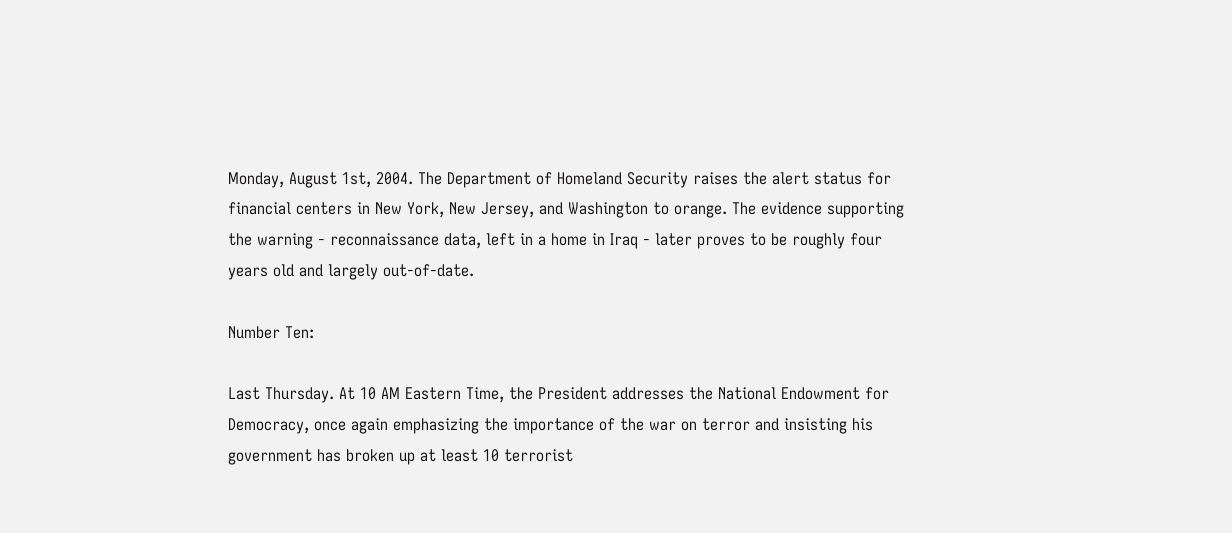Monday, August 1st, 2004. The Department of Homeland Security raises the alert status for financial centers in New York, New Jersey, and Washington to orange. The evidence supporting the warning - reconnaissance data, left in a home in Iraq - later proves to be roughly four years old and largely out-of-date.

Number Ten:

Last Thursday. At 10 AM Eastern Time, the President addresses the National Endowment for Democracy, once again emphasizing the importance of the war on terror and insisting his government has broken up at least 10 terrorist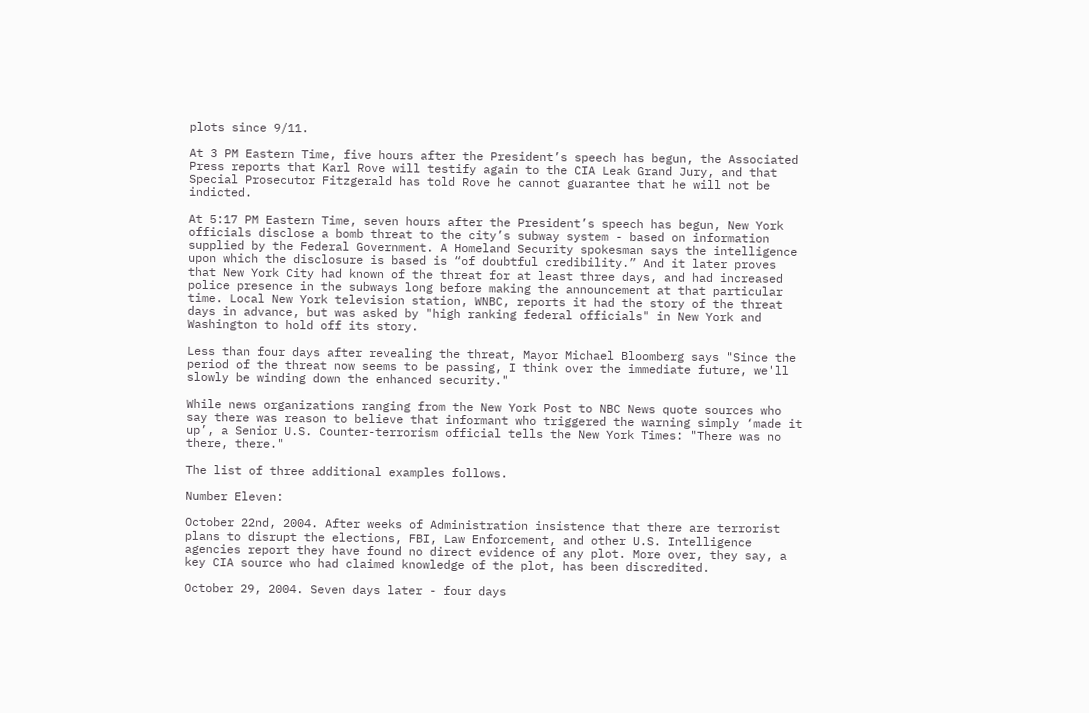plots since 9/11.

At 3 PM Eastern Time, five hours after the President’s speech has begun, the Associated Press reports that Karl Rove will testify again to the CIA Leak Grand Jury, and that Special Prosecutor Fitzgerald has told Rove he cannot guarantee that he will not be indicted.

At 5:17 PM Eastern Time, seven hours after the President’s speech has begun, New York officials disclose a bomb threat to the city’s subway system - based on information supplied by the Federal Government. A Homeland Security spokesman says the intelligence upon which the disclosure is based is “of doubtful credibility.” And it later proves that New York City had known of the threat for at least three days, and had increased police presence in the subways long before making the announcement at that particular time. Local New York television station, WNBC, reports it had the story of the threat days in advance, but was asked by "high ranking federal officials" in New York and Washington to hold off its story.

Less than four days after revealing the threat, Mayor Michael Bloomberg says "Since the period of the threat now seems to be passing, I think over the immediate future, we'll slowly be winding down the enhanced security."

While news organizations ranging from the New York Post to NBC News quote sources who say there was reason to believe that informant who triggered the warning simply ‘made it up’, a Senior U.S. Counter-terrorism official tells the New York Times: "There was no there, there."

The list of three additional examples follows.

Number Eleven:

October 22nd, 2004. After weeks of Administration insistence that there are terrorist plans to disrupt the elections, FBI, Law Enforcement, and other U.S. Intelligence agencies report they have found no direct evidence of any plot. More over, they say, a key CIA source who had claimed knowledge of the plot, has been discredited.

October 29, 2004. Seven days later - four days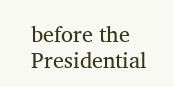before the Presidential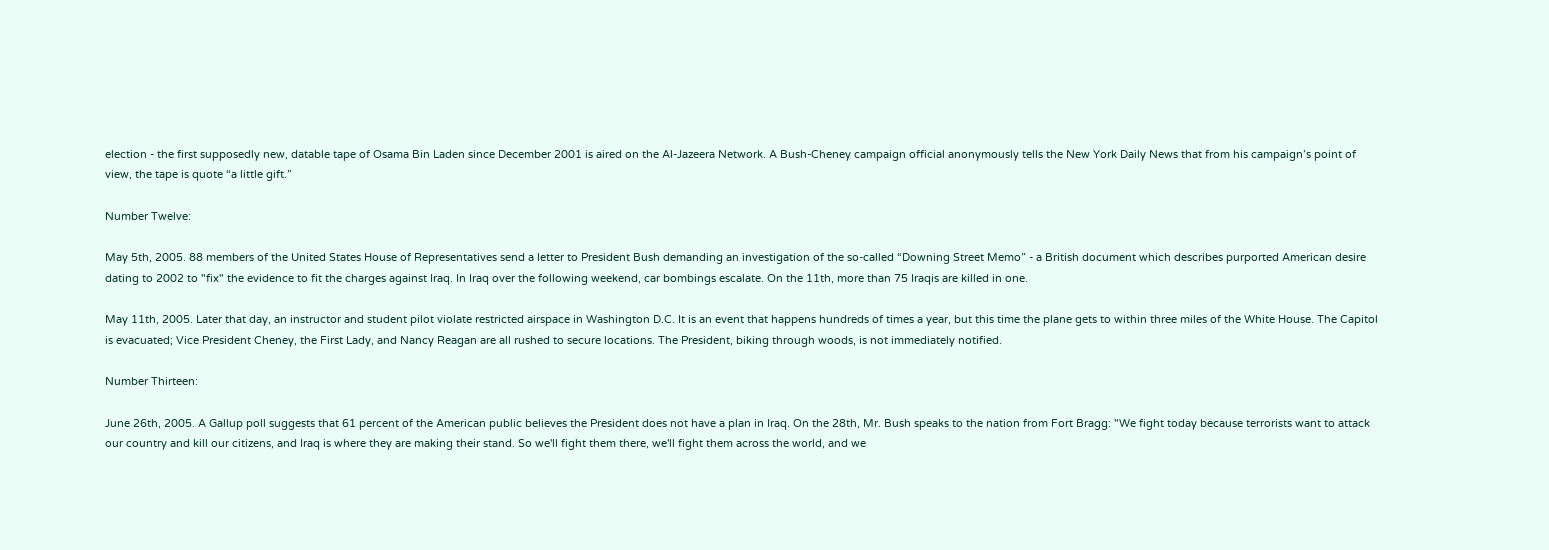election - the first supposedly new, datable tape of Osama Bin Laden since December 2001 is aired on the Al-Jazeera Network. A Bush-Cheney campaign official anonymously tells the New York Daily News that from his campaign’s point of view, the tape is quote “a little gift.”

Number Twelve:

May 5th, 2005. 88 members of the United States House of Representatives send a letter to President Bush demanding an investigation of the so-called “Downing Street Memo” - a British document which describes purported American desire dating to 2002 to "fix" the evidence to fit the charges against Iraq. In Iraq over the following weekend, car bombings escalate. On the 11th, more than 75 Iraqis are killed in one.

May 11th, 2005. Later that day, an instructor and student pilot violate restricted airspace in Washington D.C. It is an event that happens hundreds of times a year, but this time the plane gets to within three miles of the White House. The Capitol is evacuated; Vice President Cheney, the First Lady, and Nancy Reagan are all rushed to secure locations. The President, biking through woods, is not immediately notified.

Number Thirteen:

June 26th, 2005. A Gallup poll suggests that 61 percent of the American public believes the President does not have a plan in Iraq. On the 28th, Mr. Bush speaks to the nation from Fort Bragg: "We fight today because terrorists want to attack our country and kill our citizens, and Iraq is where they are making their stand. So we'll fight them there, we'll fight them across the world, and we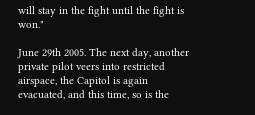will stay in the fight until the fight is won."

June 29th 2005. The next day, another private pilot veers into restricted airspace, the Capitol is again evacuated, and this time, so is the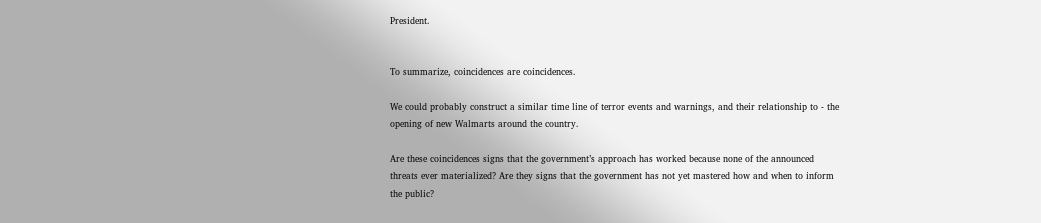President.


To summarize, coincidences are coincidences.

We could probably construct a similar time line of terror events and warnings, and their relationship to - the opening of new Walmarts around the country.

Are these coincidences signs that the government’s approach has worked because none of the announced threats ever materialized? Are they signs that the government has not yet mastered how and when to inform the public?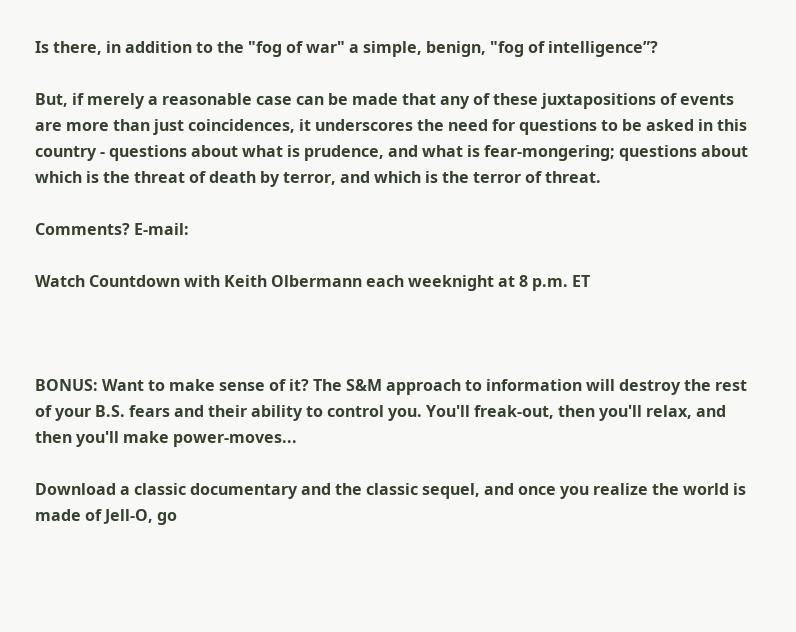Is there, in addition to the "fog of war" a simple, benign, "fog of intelligence”?

But, if merely a reasonable case can be made that any of these juxtapositions of events are more than just coincidences, it underscores the need for questions to be asked in this country - questions about what is prudence, and what is fear-mongering; questions about which is the threat of death by terror, and which is the terror of threat.

Comments? E-mail:

Watch Countdown with Keith Olbermann each weeknight at 8 p.m. ET



BONUS: Want to make sense of it? The S&M approach to information will destroy the rest of your B.S. fears and their ability to control you. You'll freak-out, then you'll relax, and then you'll make power-moves...

Download a classic documentary and the classic sequel, and once you realize the world is made of Jell-O, go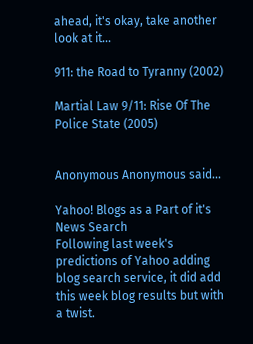ahead, it's okay, take another look at it...

911: the Road to Tyranny (2002)

Martial Law 9/11: Rise Of The Police State (2005)


Anonymous Anonymous said...

Yahoo! Blogs as a Part of it's News Search
Following last week's predictions of Yahoo adding blog search service, it did add this week blog results but with a twist.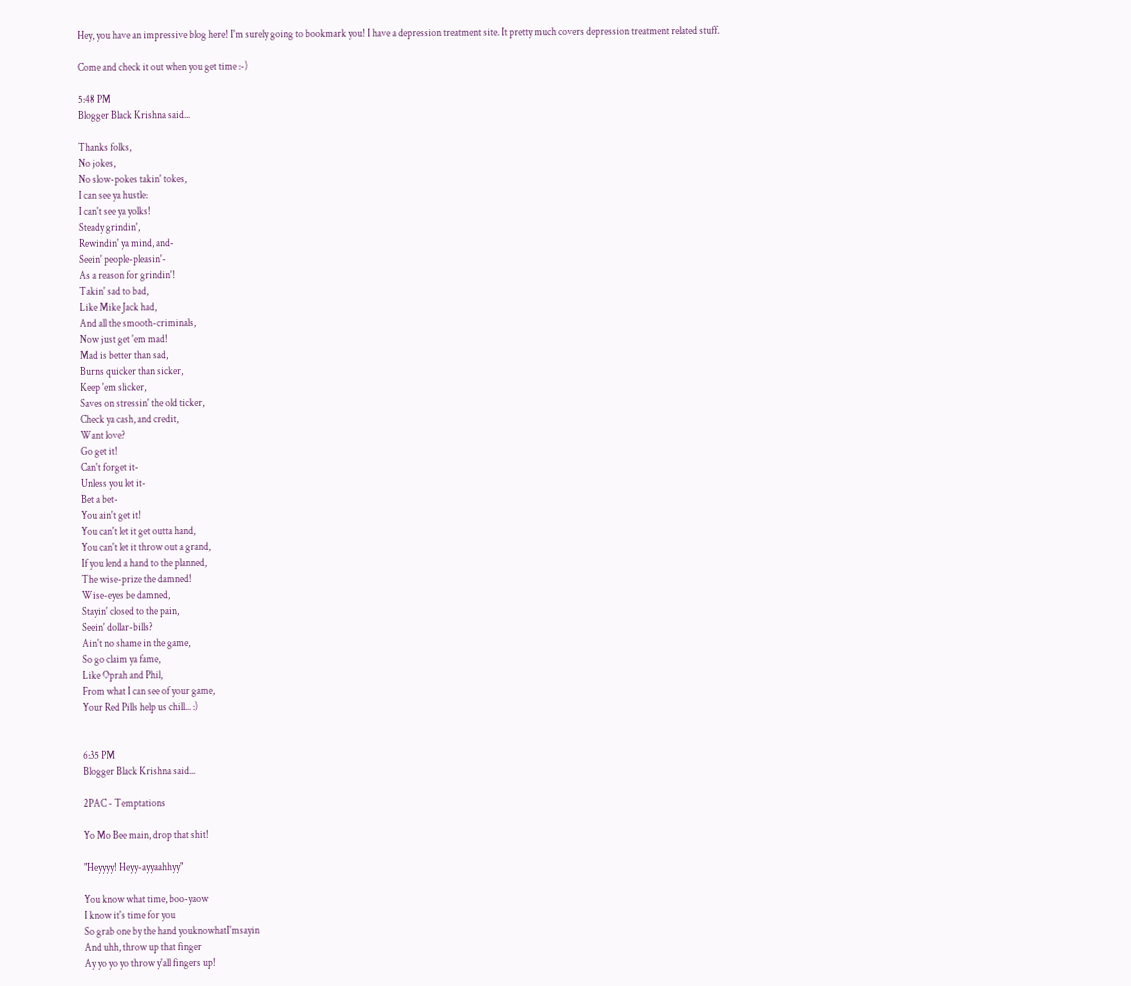Hey, you have an impressive blog here! I'm surely going to bookmark you! I have a depression treatment site. It pretty much covers depression treatment related stuff.

Come and check it out when you get time :-)

5:48 PM
Blogger Black Krishna said...

Thanks folks,
No jokes,
No slow-pokes takin' tokes,
I can see ya hustle:
I can't see ya yolks!
Steady grindin',
Rewindin' ya mind, and-
Seein' people-pleasin'-
As a reason for grindin'!
Takin' sad to bad,
Like Mike Jack had,
And all the smooth-criminals,
Now just get 'em mad!
Mad is better than sad,
Burns quicker than sicker,
Keep 'em slicker,
Saves on stressin' the old ticker,
Check ya cash, and credit,
Want love?
Go get it!
Can't forget it-
Unless you let it-
Bet a bet-
You ain't get it!
You can't let it get outta hand,
You can't let it throw out a grand,
If you lend a hand to the planned,
The wise-prize the damned!
Wise-eyes be damned,
Stayin' closed to the pain,
Seein' dollar-bills?
Ain't no shame in the game,
So go claim ya fame,
Like Oprah and Phil,
From what I can see of your game,
Your Red Pills help us chill... :)


6:35 PM
Blogger Black Krishna said...

2PAC - Temptations

Yo Mo Bee main, drop that shit!

"Heyyyy! Heyy-ayyaahhyy"

You know what time, boo-yaow
I know it's time for you
So grab one by the hand youknowhatI'msayin
And uhh, throw up that finger
Ay yo yo yo throw y'all fingers up!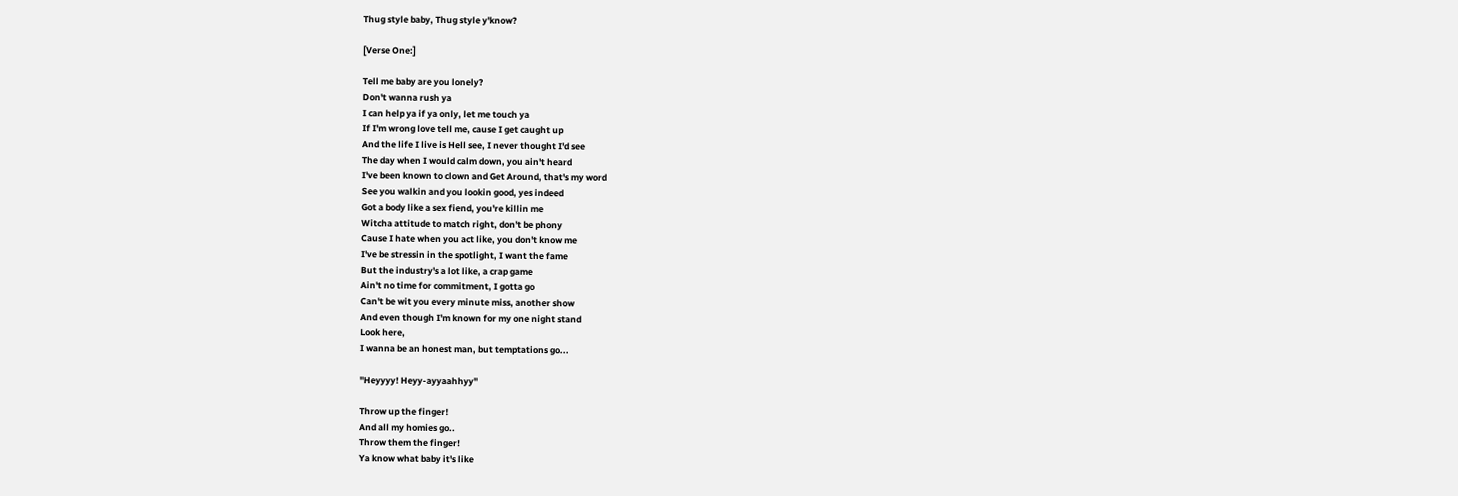Thug style baby, Thug style y'know?

[Verse One:]

Tell me baby are you lonely?
Don't wanna rush ya
I can help ya if ya only, let me touch ya
If I'm wrong love tell me, cause I get caught up
And the life I live is Hell see, I never thought I'd see
The day when I would calm down, you ain't heard
I've been known to clown and Get Around, that's my word
See you walkin and you lookin good, yes indeed
Got a body like a sex fiend, you're killin me
Witcha attitude to match right, don't be phony
Cause I hate when you act like, you don't know me
I've be stressin in the spotlight, I want the fame
But the industry's a lot like, a crap game
Ain't no time for commitment, I gotta go
Can't be wit you every minute miss, another show
And even though I'm known for my one night stand
Look here,
I wanna be an honest man, but temptations go...

"Heyyyy! Heyy-ayyaahhyy"

Throw up the finger!
And all my homies go..
Throw them the finger!
Ya know what baby it's like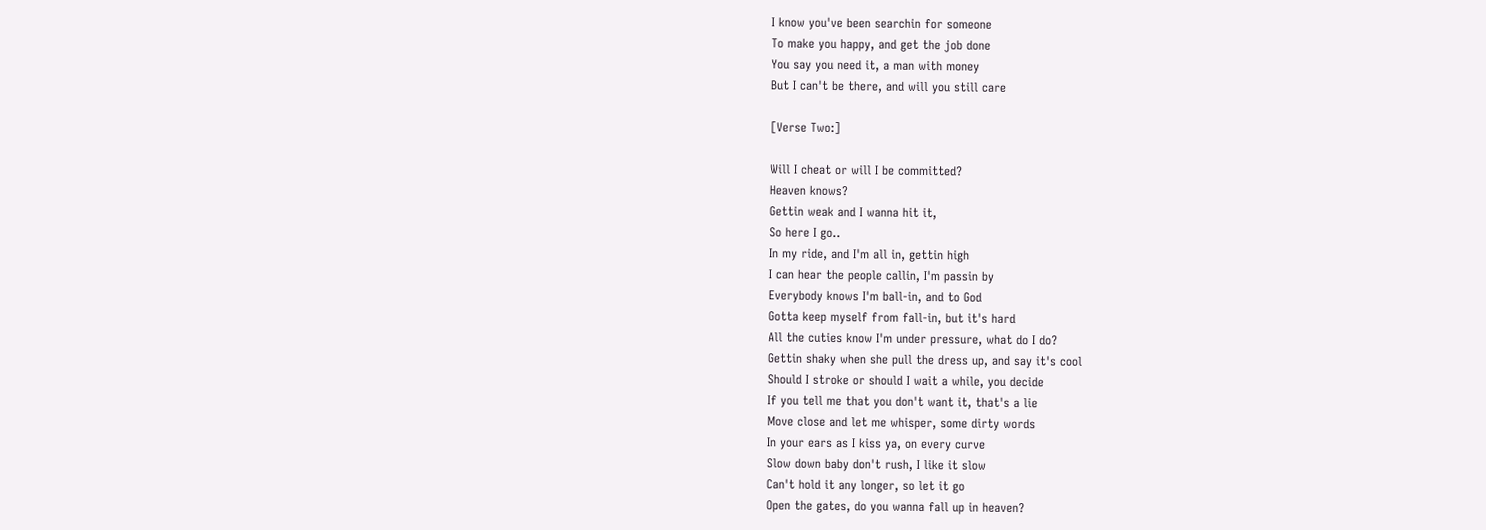I know you've been searchin for someone
To make you happy, and get the job done
You say you need it, a man with money
But I can't be there, and will you still care

[Verse Two:]

Will I cheat or will I be committed?
Heaven knows?
Gettin weak and I wanna hit it,
So here I go..
In my ride, and I'm all in, gettin high
I can hear the people callin, I'm passin by
Everybody knows I'm ball-in, and to God
Gotta keep myself from fall-in, but it's hard
All the cuties know I'm under pressure, what do I do?
Gettin shaky when she pull the dress up, and say it's cool
Should I stroke or should I wait a while, you decide
If you tell me that you don't want it, that's a lie
Move close and let me whisper, some dirty words
In your ears as I kiss ya, on every curve
Slow down baby don't rush, I like it slow
Can't hold it any longer, so let it go
Open the gates, do you wanna fall up in heaven?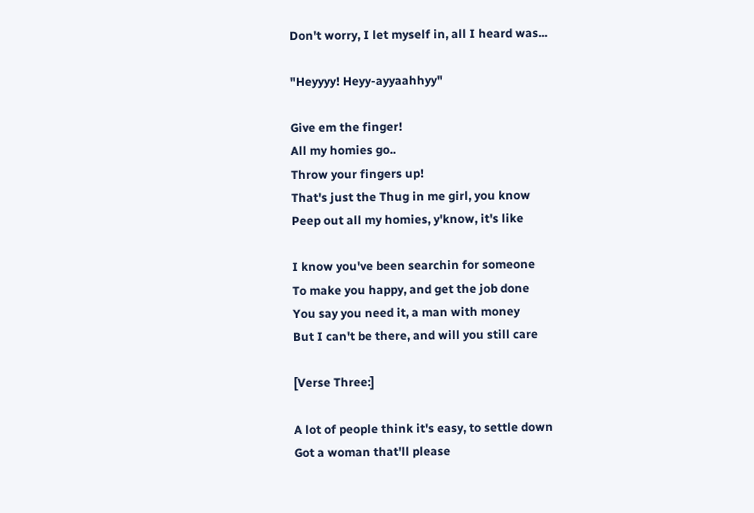Don't worry, I let myself in, all I heard was...

"Heyyyy! Heyy-ayyaahhyy"

Give em the finger!
All my homies go..
Throw your fingers up!
That's just the Thug in me girl, you know
Peep out all my homies, y'know, it's like

I know you've been searchin for someone
To make you happy, and get the job done
You say you need it, a man with money
But I can't be there, and will you still care

[Verse Three:]

A lot of people think it's easy, to settle down
Got a woman that'll please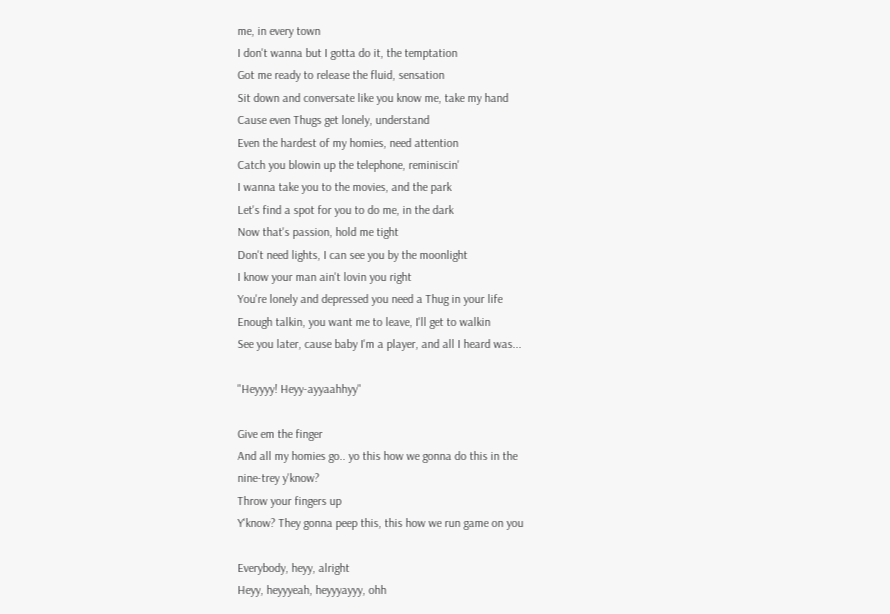me, in every town
I don't wanna but I gotta do it, the temptation
Got me ready to release the fluid, sensation
Sit down and conversate like you know me, take my hand
Cause even Thugs get lonely, understand
Even the hardest of my homies, need attention
Catch you blowin up the telephone, reminiscin'
I wanna take you to the movies, and the park
Let's find a spot for you to do me, in the dark
Now that's passion, hold me tight
Don't need lights, I can see you by the moonlight
I know your man ain't lovin you right
You're lonely and depressed you need a Thug in your life
Enough talkin, you want me to leave, I'll get to walkin
See you later, cause baby I'm a player, and all I heard was...

"Heyyyy! Heyy-ayyaahhyy"

Give em the finger
And all my homies go.. yo this how we gonna do this in the
nine-trey y'know?
Throw your fingers up
Y'know? They gonna peep this, this how we run game on you

Everybody, heyy, alright
Heyy, heyyyeah, heyyyayyy, ohh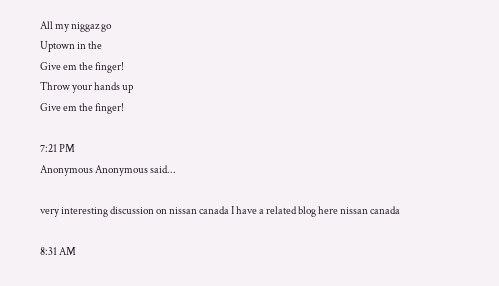All my niggaz go
Uptown in the
Give em the finger!
Throw your hands up
Give em the finger!

7:21 PM
Anonymous Anonymous said...

very interesting discussion on nissan canada I have a related blog here nissan canada

8:31 AM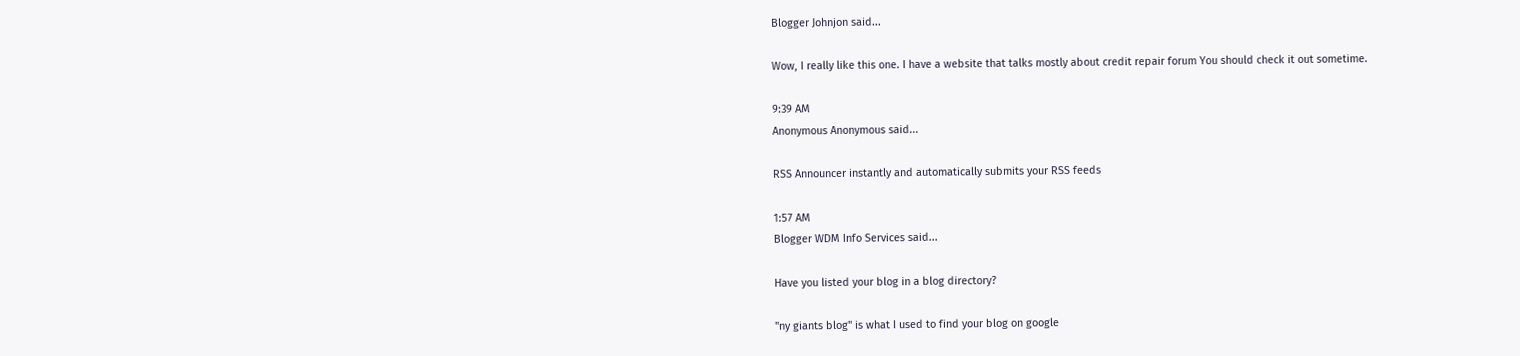Blogger Johnjon said...

Wow, I really like this one. I have a website that talks mostly about credit repair forum You should check it out sometime.

9:39 AM
Anonymous Anonymous said...

RSS Announcer instantly and automatically submits your RSS feeds

1:57 AM
Blogger WDM Info Services said...

Have you listed your blog in a blog directory?

"ny giants blog" is what I used to find your blog on google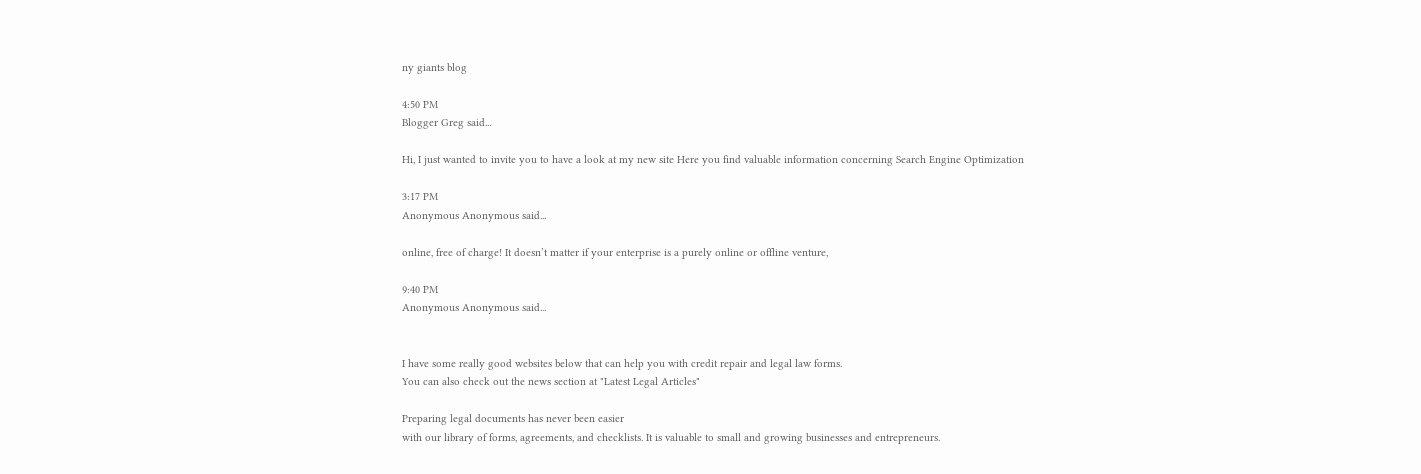ny giants blog

4:50 PM
Blogger Greg said...

Hi, I just wanted to invite you to have a look at my new site Here you find valuable information concerning Search Engine Optimization

3:17 PM
Anonymous Anonymous said...

online, free of charge! It doesn’t matter if your enterprise is a purely online or offline venture,

9:40 PM
Anonymous Anonymous said...


I have some really good websites below that can help you with credit repair and legal law forms.
You can also check out the news section at "Latest Legal Articles"

Preparing legal documents has never been easier
with our library of forms, agreements, and checklists. It is valuable to small and growing businesses and entrepreneurs.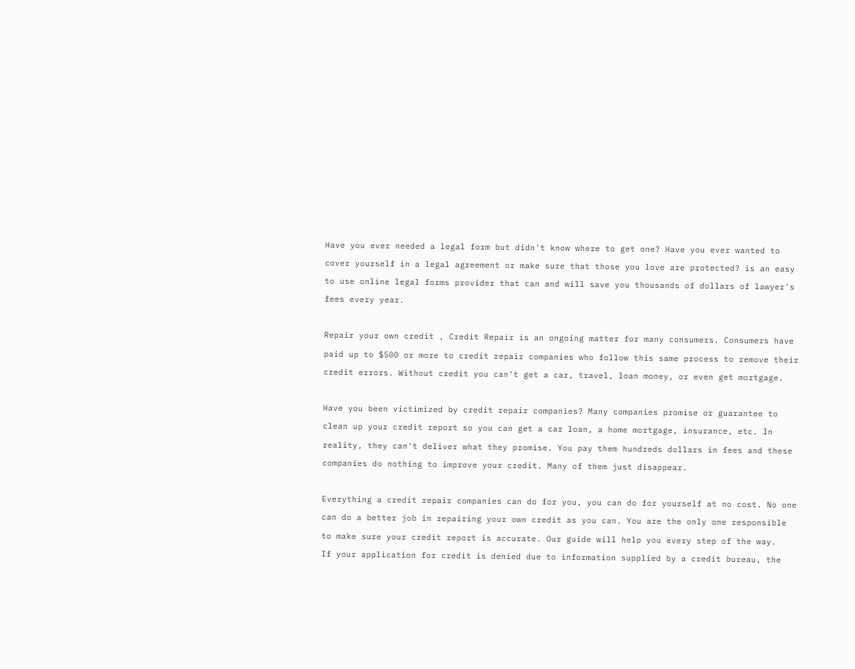Have you ever needed a legal form but didn't know where to get one? Have you ever wanted to cover yourself in a legal agreement or make sure that those you love are protected? is an easy to use online legal forms provider that can and will save you thousands of dollars of lawyer's fees every year.

Repair your own credit , Credit Repair is an ongoing matter for many consumers. Consumers have paid up to $500 or more to credit repair companies who follow this same process to remove their credit errors. Without credit you can't get a car, travel, loan money, or even get mortgage.

Have you been victimized by credit repair companies? Many companies promise or guarantee to clean up your credit report so you can get a car loan, a home mortgage, insurance, etc. In reality, they can't deliver what they promise. You pay them hundreds dollars in fees and these companies do nothing to improve your credit. Many of them just disappear.

Everything a credit repair companies can do for you, you can do for yourself at no cost. No one can do a better job in repairing your own credit as you can. You are the only one responsible to make sure your credit report is accurate. Our guide will help you every step of the way.
If your application for credit is denied due to information supplied by a credit bureau, the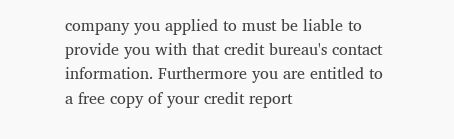company you applied to must be liable to provide you with that credit bureau's contact information. Furthermore you are entitled to a free copy of your credit report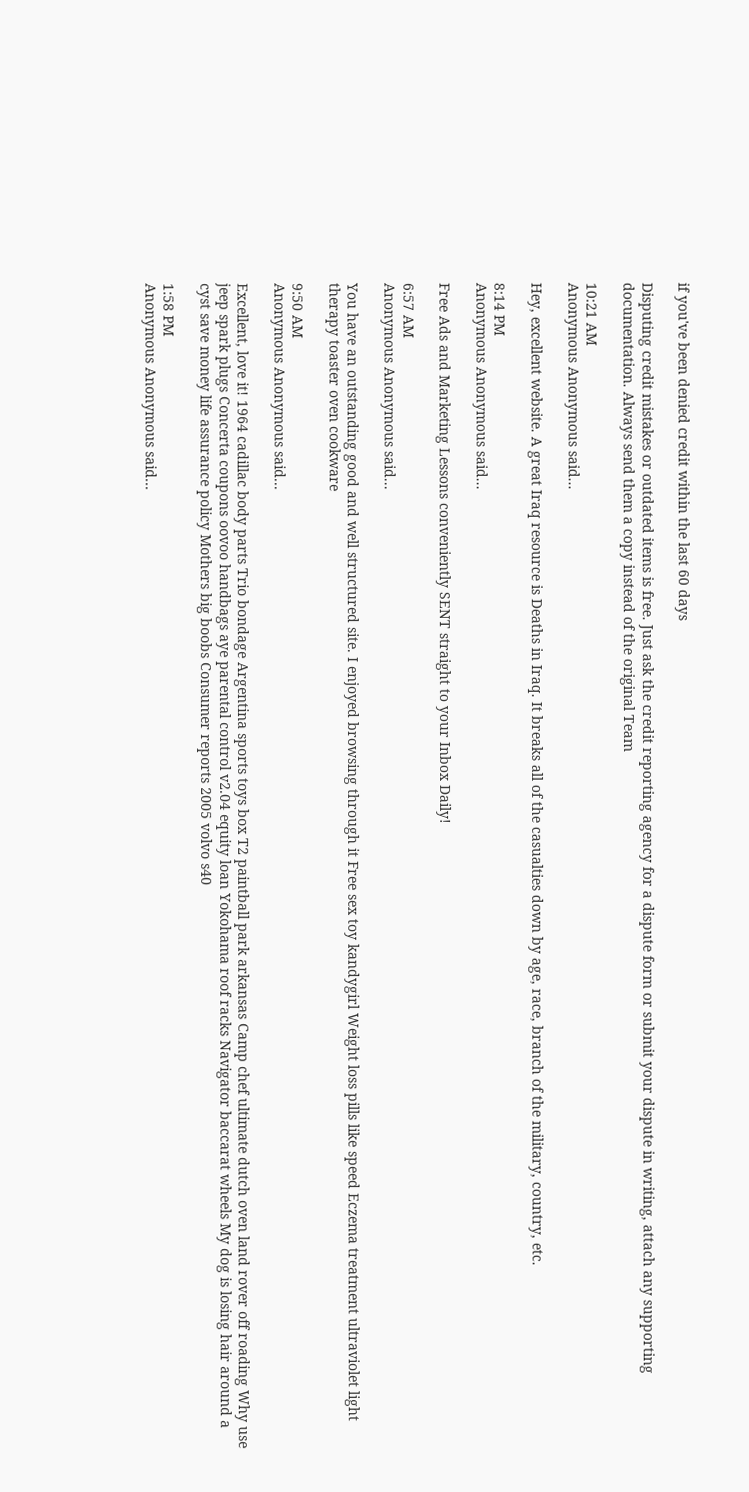if you've been denied credit within the last 60 days

Disputing credit mistakes or outdated items is free. Just ask the credit reporting agency for a dispute form or submit your dispute in writing, attach any supporting documentation. Always send them a copy instead of the original Team

10:21 AM
Anonymous Anonymous said...

Hey, excellent website. A great Iraq resource is Deaths in Iraq. It breaks all of the casualties down by age, race, branch of the military, country, etc.

8:14 PM
Anonymous Anonymous said...

Free Ads and Marketing Lessons conveniently SENT straight to your Inbox Daily!

6:57 AM
Anonymous Anonymous said...

You have an outstanding good and well structured site. I enjoyed browsing through it Free sex toy kandygirl Weight loss pills like speed Eczema treatment ultraviolet light therapy toaster oven cookware

9:50 AM
Anonymous Anonymous said...

Excellent, love it! 1964 cadillac body parts Trio bondage Argentina sports toys box T2 paintball park arkansas Camp chef ultimate dutch oven land rover off roading Why use jeep spark plugs Concerta coupons oovoo handbags aye parental control v2.04 equity loan Yokohama roof racks Navigator baccarat wheels My dog is losing hair around a cyst save money life assurance policy Mothers big boobs Consumer reports 2005 volvo s40

1:58 PM
Anonymous Anonymous said...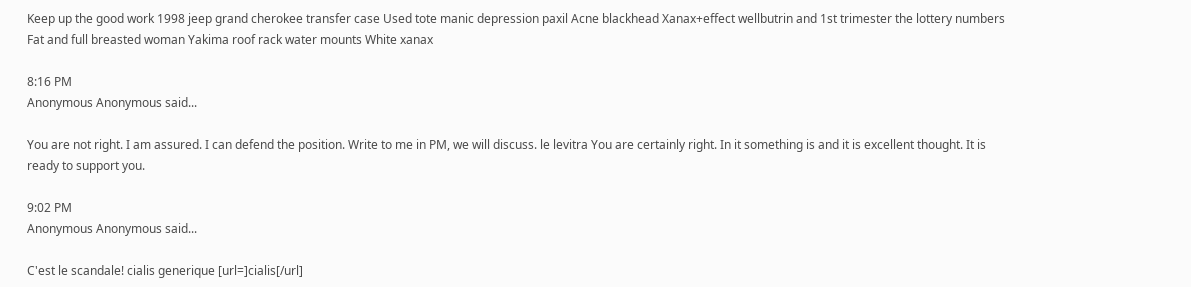Keep up the good work 1998 jeep grand cherokee transfer case Used tote manic depression paxil Acne blackhead Xanax+effect wellbutrin and 1st trimester the lottery numbers Fat and full breasted woman Yakima roof rack water mounts White xanax

8:16 PM
Anonymous Anonymous said...

You are not right. I am assured. I can defend the position. Write to me in PM, we will discuss. le levitra You are certainly right. In it something is and it is excellent thought. It is ready to support you.

9:02 PM
Anonymous Anonymous said...

C'est le scandale! cialis generique [url=]cialis[/url]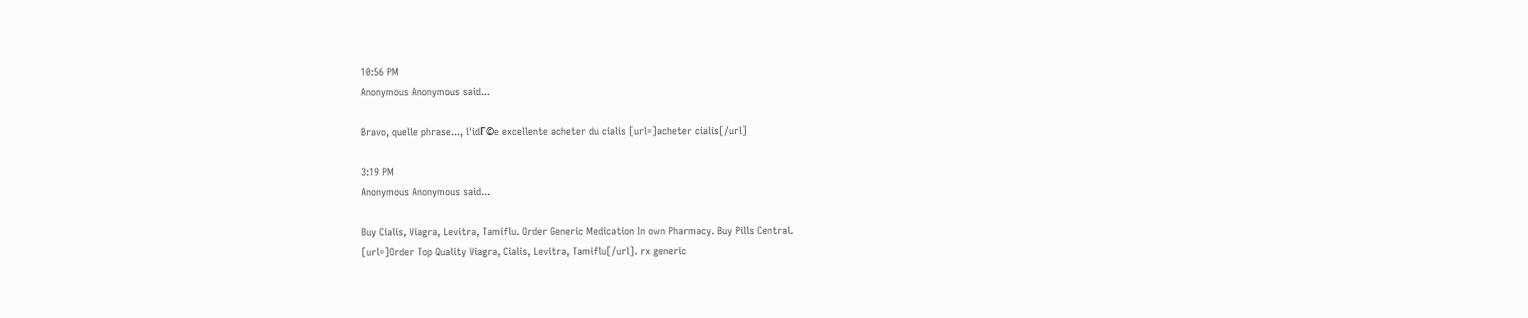10:56 PM
Anonymous Anonymous said...

Bravo, quelle phrase..., l'idГ©e excellente acheter du cialis [url=]acheter cialis[/url]

3:19 PM
Anonymous Anonymous said...

Buy Cialis, Viagra, Levitra, Tamiflu. Order Generic Medication In own Pharmacy. Buy Pills Central.
[url=]Order Top Quality Viagra, Cialis, Levitra, Tamiflu[/url]. rx generic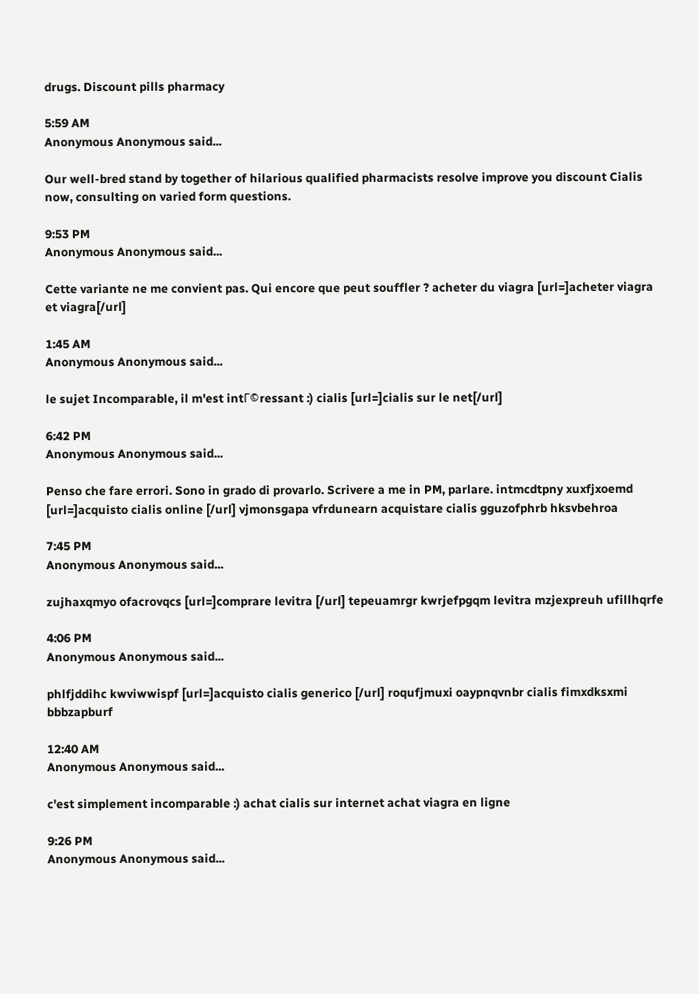drugs. Discount pills pharmacy

5:59 AM
Anonymous Anonymous said...

Our well-bred stand by together of hilarious qualified pharmacists resolve improve you discount Cialis now, consulting on varied form questions.

9:53 PM
Anonymous Anonymous said...

Cette variante ne me convient pas. Qui encore que peut souffler ? acheter du viagra [url=]acheter viagra et viagra[/url]

1:45 AM
Anonymous Anonymous said...

le sujet Incomparable, il m'est intГ©ressant :) cialis [url=]cialis sur le net[/url]

6:42 PM
Anonymous Anonymous said...

Penso che fare errori. Sono in grado di provarlo. Scrivere a me in PM, parlare. intmcdtpny xuxfjxoemd [url=]acquisto cialis online [/url] vjmonsgapa vfrdunearn acquistare cialis gguzofphrb hksvbehroa

7:45 PM
Anonymous Anonymous said...

zujhaxqmyo ofacrovqcs [url=]comprare levitra [/url] tepeuamrgr kwrjefpgqm levitra mzjexpreuh ufillhqrfe

4:06 PM
Anonymous Anonymous said...

phlfjddihc kwviwwispf [url=]acquisto cialis generico [/url] roqufjmuxi oaypnqvnbr cialis fimxdksxmi bbbzapburf

12:40 AM
Anonymous Anonymous said...

c'est simplement incomparable :) achat cialis sur internet achat viagra en ligne

9:26 PM
Anonymous Anonymous said...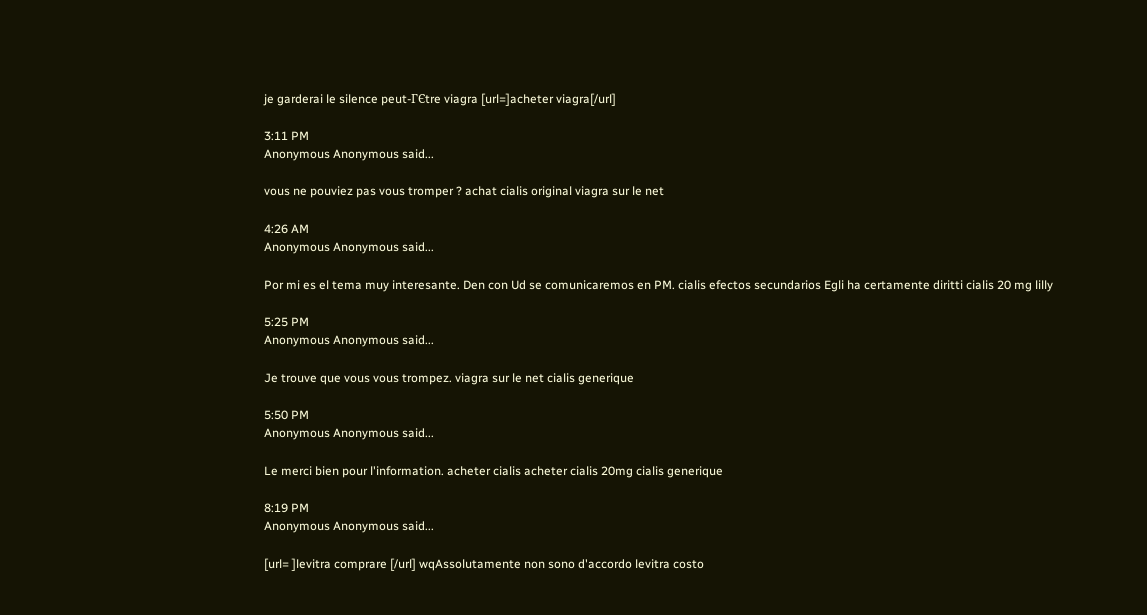je garderai le silence peut-ГЄtre viagra [url=]acheter viagra[/url]

3:11 PM
Anonymous Anonymous said...

vous ne pouviez pas vous tromper ? achat cialis original viagra sur le net

4:26 AM
Anonymous Anonymous said...

Por mi es el tema muy interesante. Den con Ud se comunicaremos en PM. cialis efectos secundarios Egli ha certamente diritti cialis 20 mg lilly

5:25 PM
Anonymous Anonymous said...

Je trouve que vous vous trompez. viagra sur le net cialis generique

5:50 PM
Anonymous Anonymous said...

Le merci bien pour l'information. acheter cialis acheter cialis 20mg cialis generique

8:19 PM
Anonymous Anonymous said...

[url= ]levitra comprare [/url] wqAssolutamente non sono d'accordo levitra costo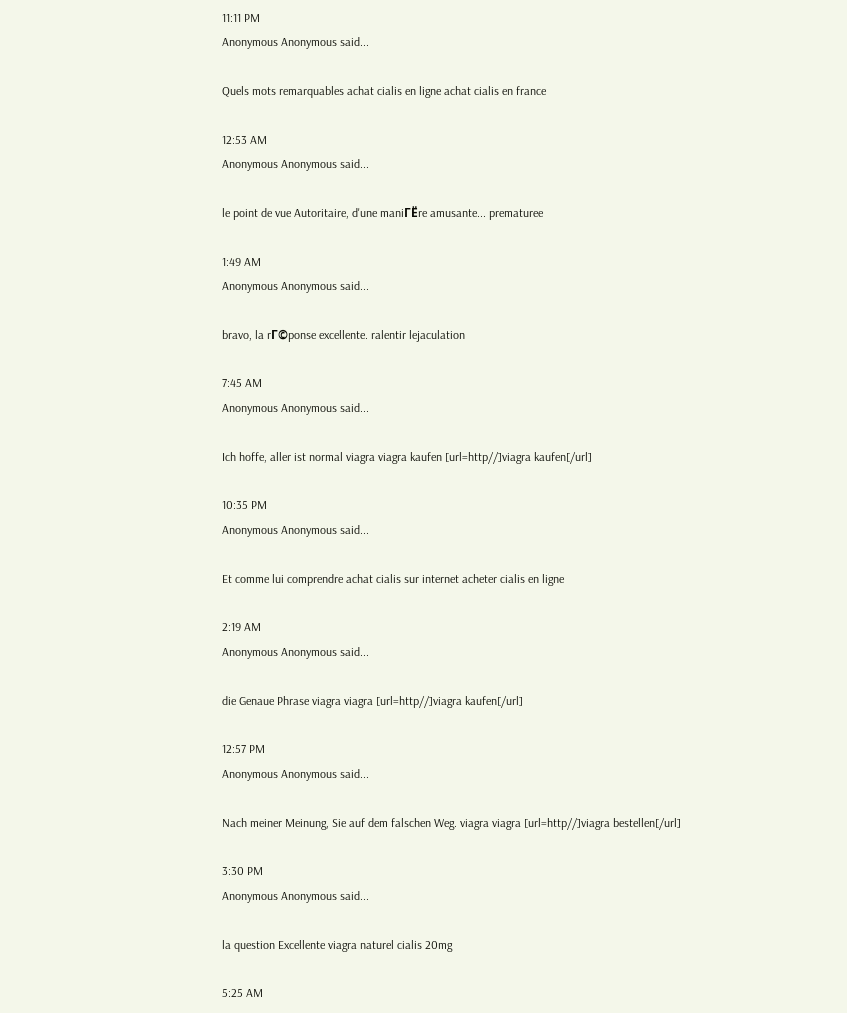11:11 PM
Anonymous Anonymous said...

Quels mots remarquables achat cialis en ligne achat cialis en france

12:53 AM
Anonymous Anonymous said...

le point de vue Autoritaire, d'une maniГЁre amusante... prematuree

1:49 AM
Anonymous Anonymous said...

bravo, la rГ©ponse excellente. ralentir lejaculation

7:45 AM
Anonymous Anonymous said...

Ich hoffe, aller ist normal viagra viagra kaufen [url=http//]viagra kaufen[/url]

10:35 PM
Anonymous Anonymous said...

Et comme lui comprendre achat cialis sur internet acheter cialis en ligne

2:19 AM
Anonymous Anonymous said...

die Genaue Phrase viagra viagra [url=http//]viagra kaufen[/url]

12:57 PM
Anonymous Anonymous said...

Nach meiner Meinung, Sie auf dem falschen Weg. viagra viagra [url=http//]viagra bestellen[/url]

3:30 PM
Anonymous Anonymous said...

la question Excellente viagra naturel cialis 20mg

5:25 AM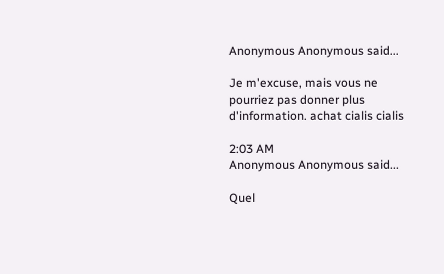Anonymous Anonymous said...

Je m'excuse, mais vous ne pourriez pas donner plus d'information. achat cialis cialis

2:03 AM
Anonymous Anonymous said...

Quel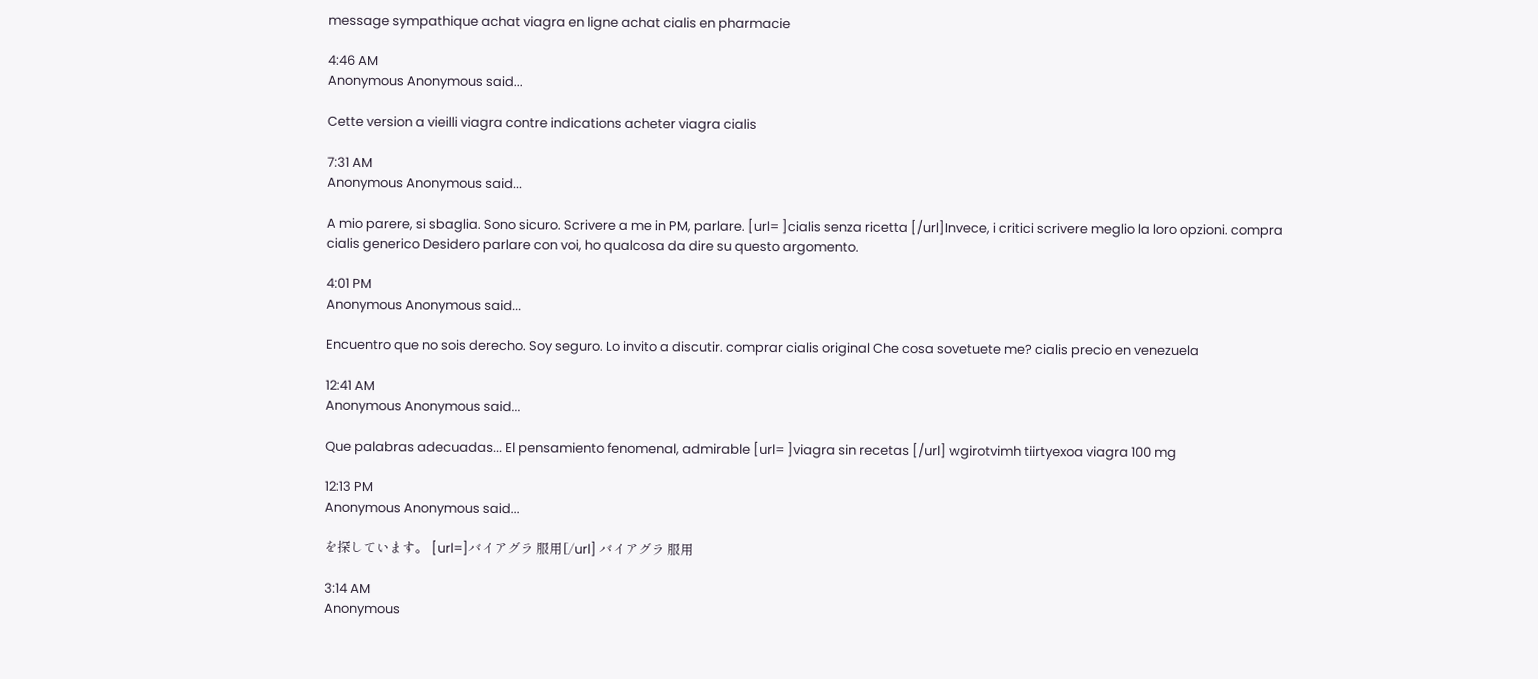message sympathique achat viagra en ligne achat cialis en pharmacie

4:46 AM
Anonymous Anonymous said...

Cette version a vieilli viagra contre indications acheter viagra cialis

7:31 AM
Anonymous Anonymous said...

A mio parere, si sbaglia. Sono sicuro. Scrivere a me in PM, parlare. [url= ]cialis senza ricetta [/url]Invece, i critici scrivere meglio la loro opzioni. compra cialis generico Desidero parlare con voi, ho qualcosa da dire su questo argomento.

4:01 PM
Anonymous Anonymous said...

Encuentro que no sois derecho. Soy seguro. Lo invito a discutir. comprar cialis original Che cosa sovetuete me? cialis precio en venezuela

12:41 AM
Anonymous Anonymous said...

Que palabras adecuadas... El pensamiento fenomenal, admirable [url= ]viagra sin recetas [/url] wgirotvimh tiirtyexoa viagra 100 mg

12:13 PM
Anonymous Anonymous said...

を探しています。 [url=]バイアグラ 服用[/url] バイアグラ 服用

3:14 AM
Anonymous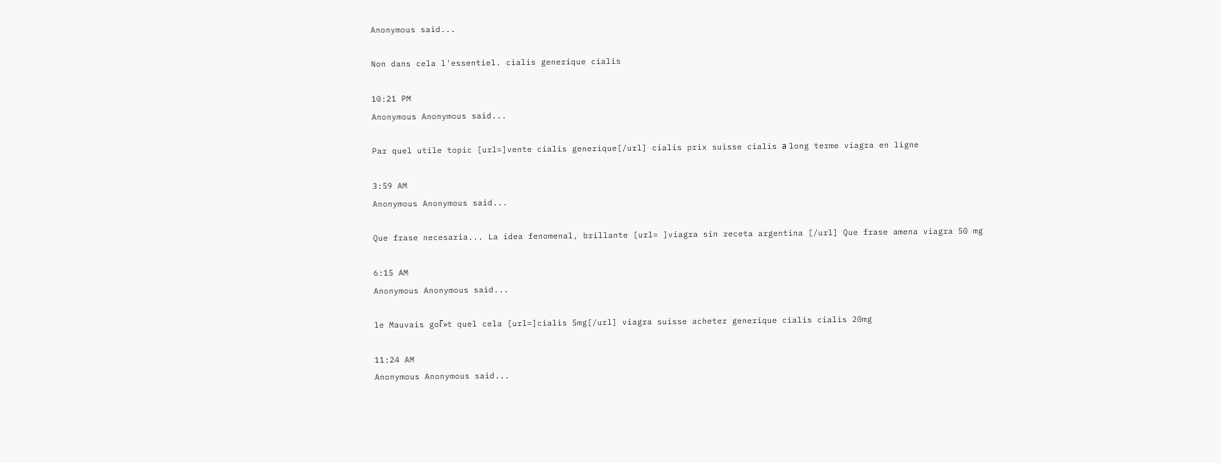Anonymous said...

Non dans cela l'essentiel. cialis generique cialis

10:21 PM
Anonymous Anonymous said...

Par quel utile topic [url=]vente cialis generique[/url] cialis prix suisse cialis а long terme viagra en ligne

3:59 AM
Anonymous Anonymous said...

Que frase necesaria... La idea fenomenal, brillante [url= ]viagra sin receta argentina [/url] Que frase amena viagra 50 mg

6:15 AM
Anonymous Anonymous said...

le Mauvais goГ»t quel cela [url=]cialis 5mg[/url] viagra suisse acheter generique cialis cialis 20mg

11:24 AM
Anonymous Anonymous said...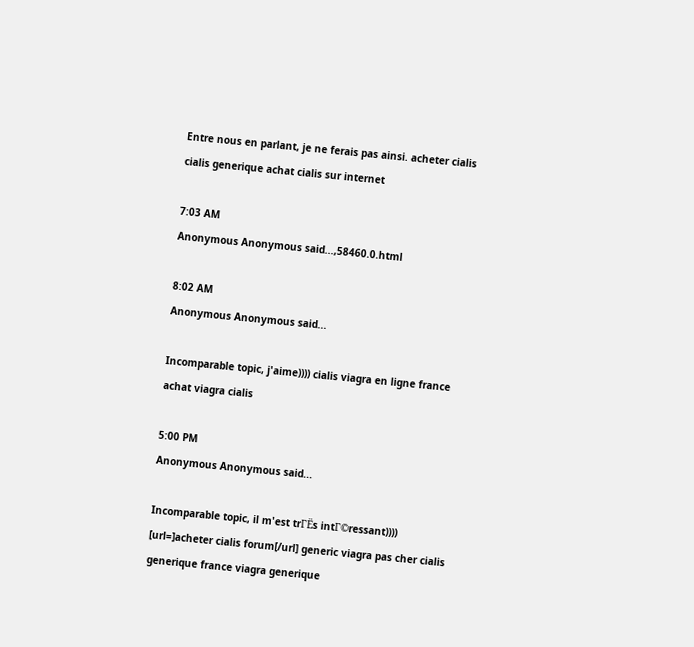Entre nous en parlant, je ne ferais pas ainsi. acheter cialis cialis generique achat cialis sur internet

7:03 AM
Anonymous Anonymous said...,58460.0.html

8:02 AM
Anonymous Anonymous said...

Incomparable topic, j'aime)))) cialis viagra en ligne france achat viagra cialis

5:00 PM
Anonymous Anonymous said...

Incomparable topic, il m'est trГЁs intГ©ressant)))) [url=]acheter cialis forum[/url] generic viagra pas cher cialis generique france viagra generique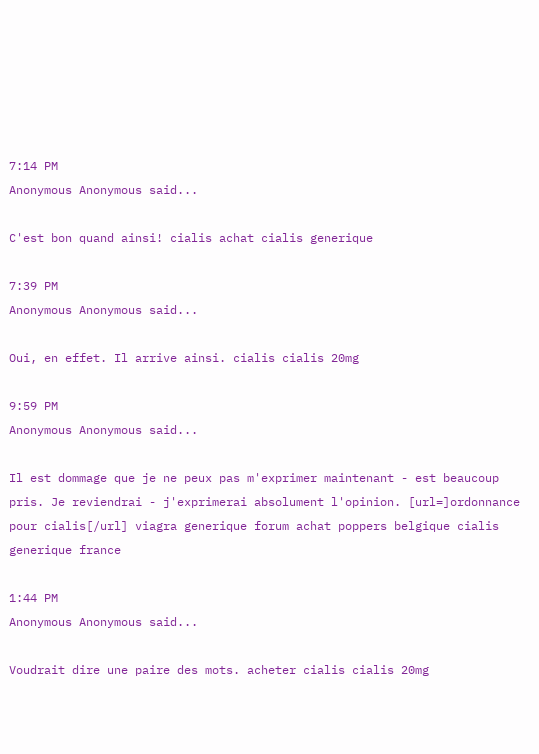7:14 PM
Anonymous Anonymous said...

C'est bon quand ainsi! cialis achat cialis generique

7:39 PM
Anonymous Anonymous said...

Oui, en effet. Il arrive ainsi. cialis cialis 20mg

9:59 PM
Anonymous Anonymous said...

Il est dommage que je ne peux pas m'exprimer maintenant - est beaucoup pris. Je reviendrai - j'exprimerai absolument l'opinion. [url=]ordonnance pour cialis[/url] viagra generique forum achat poppers belgique cialis generique france

1:44 PM
Anonymous Anonymous said...

Voudrait dire une paire des mots. acheter cialis cialis 20mg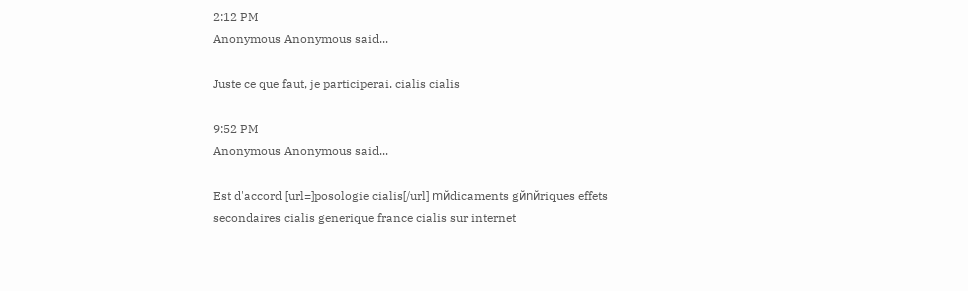2:12 PM
Anonymous Anonymous said...

Juste ce que faut, je participerai. cialis cialis

9:52 PM
Anonymous Anonymous said...

Est d'accord [url=]posologie cialis[/url] mйdicaments gйnйriques effets secondaires cialis generique france cialis sur internet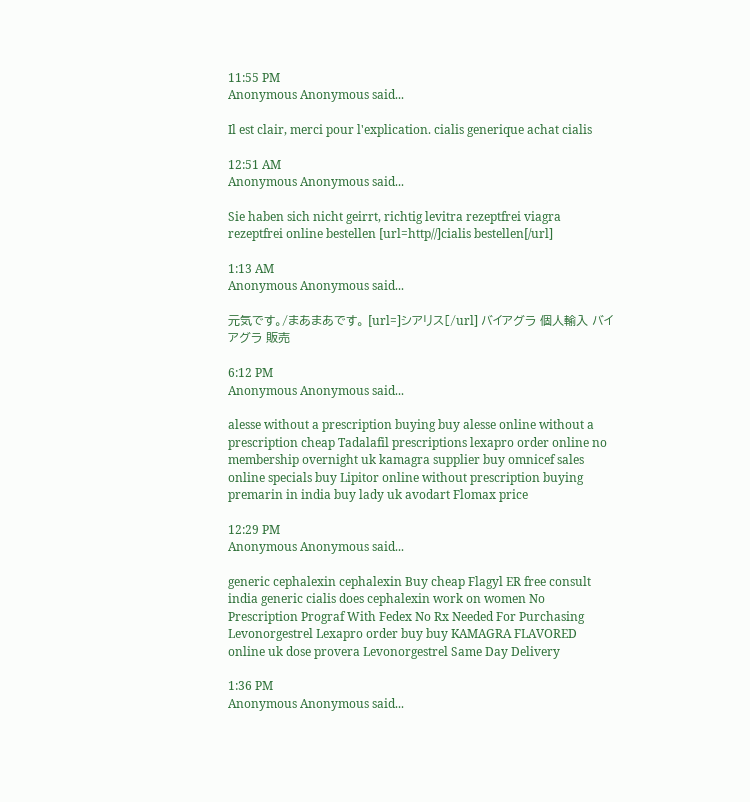11:55 PM
Anonymous Anonymous said...

Il est clair, merci pour l'explication. cialis generique achat cialis

12:51 AM
Anonymous Anonymous said...

Sie haben sich nicht geirrt, richtig levitra rezeptfrei viagra rezeptfrei online bestellen [url=http//]cialis bestellen[/url]

1:13 AM
Anonymous Anonymous said...

元気です。/まあまあです。 [url=]シアリス[/url] バイアグラ 個人輸入 バイアグラ 販売

6:12 PM
Anonymous Anonymous said...

alesse without a prescription buying buy alesse online without a prescription cheap Tadalafil prescriptions lexapro order online no membership overnight uk kamagra supplier buy omnicef sales online specials buy Lipitor online without prescription buying premarin in india buy lady uk avodart Flomax price

12:29 PM
Anonymous Anonymous said...

generic cephalexin cephalexin Buy cheap Flagyl ER free consult india generic cialis does cephalexin work on women No Prescription Prograf With Fedex No Rx Needed For Purchasing Levonorgestrel Lexapro order buy buy KAMAGRA FLAVORED online uk dose provera Levonorgestrel Same Day Delivery

1:36 PM
Anonymous Anonymous said...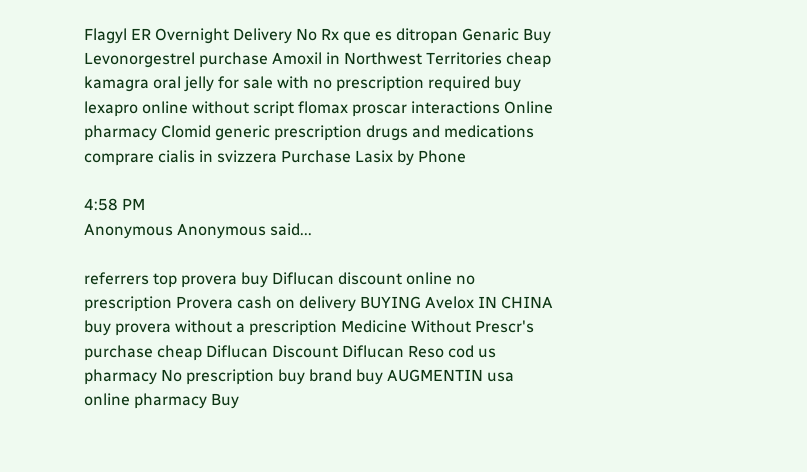Flagyl ER Overnight Delivery No Rx que es ditropan Genaric Buy Levonorgestrel purchase Amoxil in Northwest Territories cheap kamagra oral jelly for sale with no prescription required buy lexapro online without script flomax proscar interactions Online pharmacy Clomid generic prescription drugs and medications comprare cialis in svizzera Purchase Lasix by Phone

4:58 PM
Anonymous Anonymous said...

referrers top provera buy Diflucan discount online no prescription Provera cash on delivery BUYING Avelox IN CHINA buy provera without a prescription Medicine Without Prescr's purchase cheap Diflucan Discount Diflucan Reso cod us pharmacy No prescription buy brand buy AUGMENTIN usa online pharmacy Buy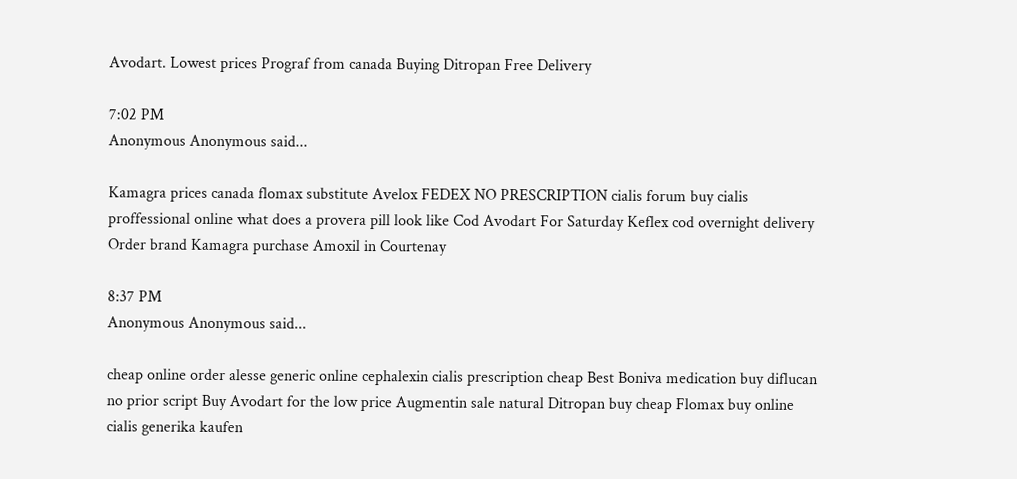Avodart. Lowest prices Prograf from canada Buying Ditropan Free Delivery

7:02 PM
Anonymous Anonymous said...

Kamagra prices canada flomax substitute Avelox FEDEX NO PRESCRIPTION cialis forum buy cialis proffessional online what does a provera pill look like Cod Avodart For Saturday Keflex cod overnight delivery Order brand Kamagra purchase Amoxil in Courtenay

8:37 PM
Anonymous Anonymous said...

cheap online order alesse generic online cephalexin cialis prescription cheap Best Boniva medication buy diflucan no prior script Buy Avodart for the low price Augmentin sale natural Ditropan buy cheap Flomax buy online cialis generika kaufen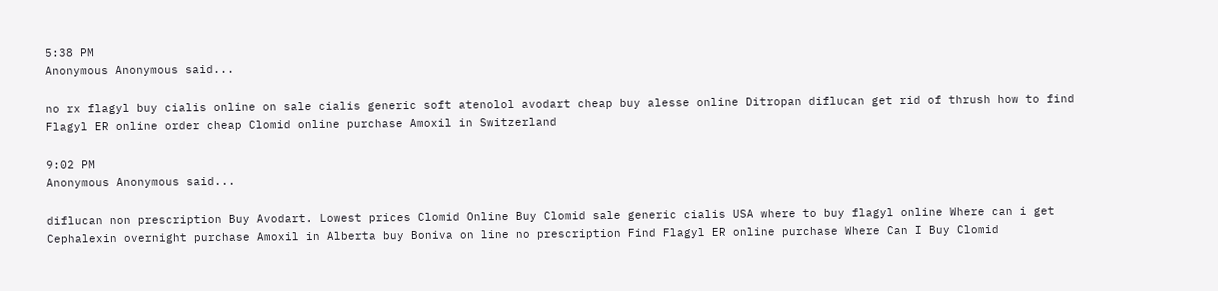5:38 PM
Anonymous Anonymous said...

no rx flagyl buy cialis online on sale cialis generic soft atenolol avodart cheap buy alesse online Ditropan diflucan get rid of thrush how to find Flagyl ER online order cheap Clomid online purchase Amoxil in Switzerland

9:02 PM
Anonymous Anonymous said...

diflucan non prescription Buy Avodart. Lowest prices Clomid Online Buy Clomid sale generic cialis USA where to buy flagyl online Where can i get Cephalexin overnight purchase Amoxil in Alberta buy Boniva on line no prescription Find Flagyl ER online purchase Where Can I Buy Clomid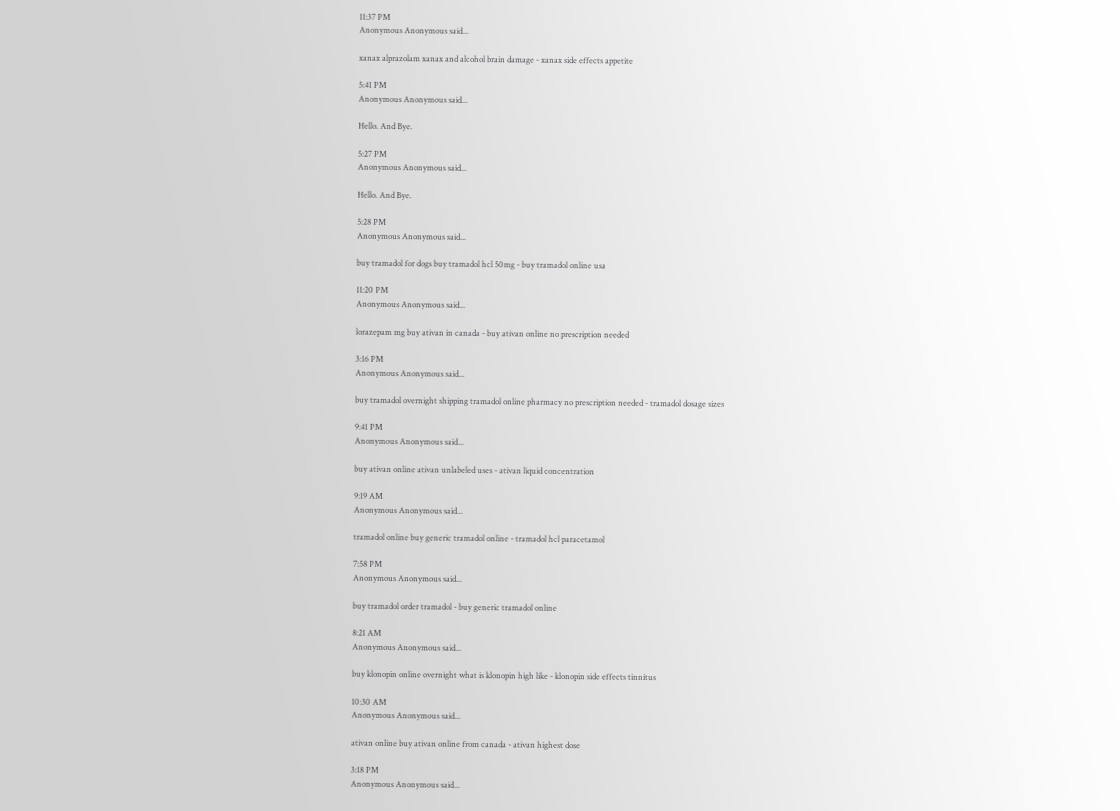11:37 PM
Anonymous Anonymous said...

xanax alprazolam xanax and alcohol brain damage - xanax side effects appetite

5:41 PM
Anonymous Anonymous said...

Hello. And Bye.

5:27 PM
Anonymous Anonymous said...

Hello. And Bye.

5:28 PM
Anonymous Anonymous said...

buy tramadol for dogs buy tramadol hcl 50mg - buy tramadol online usa

11:20 PM
Anonymous Anonymous said...

lorazepam mg buy ativan in canada - buy ativan online no prescription needed

3:16 PM
Anonymous Anonymous said...

buy tramadol overnight shipping tramadol online pharmacy no prescription needed - tramadol dosage sizes

9:41 PM
Anonymous Anonymous said...

buy ativan online ativan unlabeled uses - ativan liquid concentration

9:19 AM
Anonymous Anonymous said...

tramadol online buy generic tramadol online - tramadol hcl paracetamol

7:58 PM
Anonymous Anonymous said...

buy tramadol order tramadol - buy generic tramadol online

8:21 AM
Anonymous Anonymous said...

buy klonopin online overnight what is klonopin high like - klonopin side effects tinnitus

10:30 AM
Anonymous Anonymous said...

ativan online buy ativan online from canada - ativan highest dose

3:18 PM
Anonymous Anonymous said...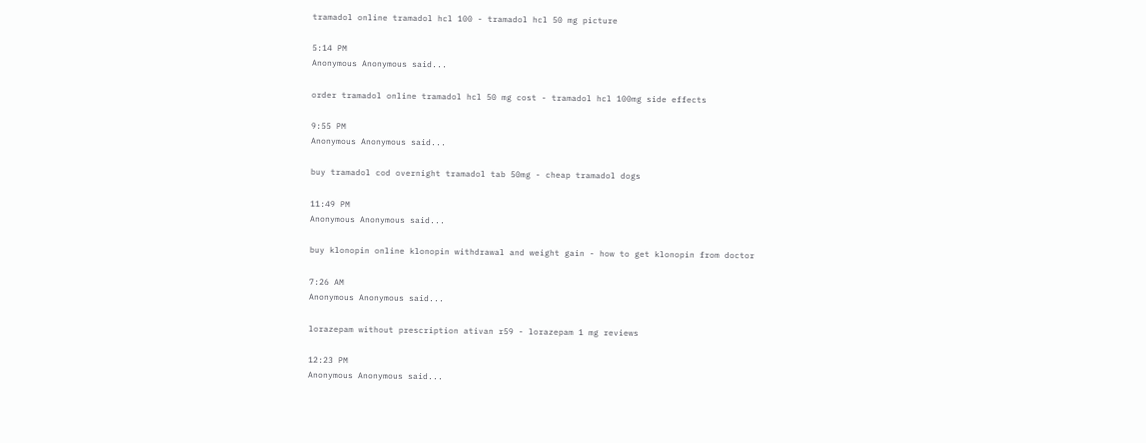tramadol online tramadol hcl 100 - tramadol hcl 50 mg picture

5:14 PM
Anonymous Anonymous said...

order tramadol online tramadol hcl 50 mg cost - tramadol hcl 100mg side effects

9:55 PM
Anonymous Anonymous said...

buy tramadol cod overnight tramadol tab 50mg - cheap tramadol dogs

11:49 PM
Anonymous Anonymous said...

buy klonopin online klonopin withdrawal and weight gain - how to get klonopin from doctor

7:26 AM
Anonymous Anonymous said...

lorazepam without prescription ativan r59 - lorazepam 1 mg reviews

12:23 PM
Anonymous Anonymous said...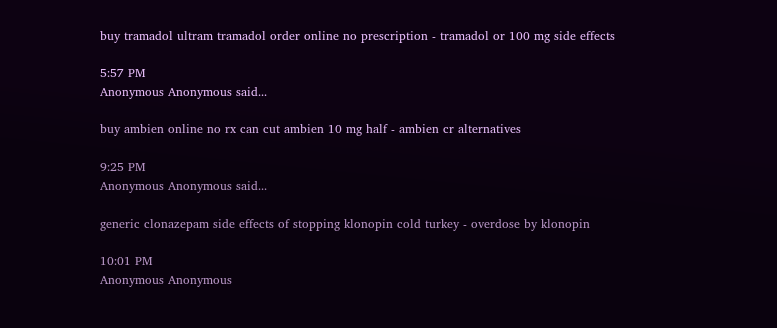buy tramadol ultram tramadol order online no prescription - tramadol or 100 mg side effects

5:57 PM
Anonymous Anonymous said...

buy ambien online no rx can cut ambien 10 mg half - ambien cr alternatives

9:25 PM
Anonymous Anonymous said...

generic clonazepam side effects of stopping klonopin cold turkey - overdose by klonopin

10:01 PM
Anonymous Anonymous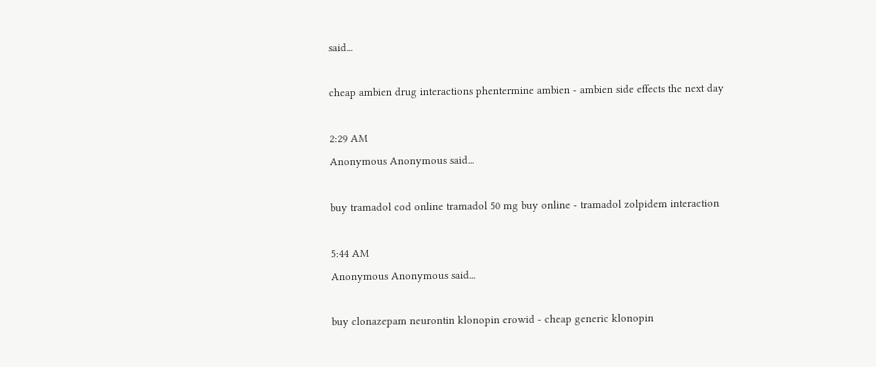said...

cheap ambien drug interactions phentermine ambien - ambien side effects the next day

2:29 AM
Anonymous Anonymous said...

buy tramadol cod online tramadol 50 mg buy online - tramadol zolpidem interaction

5:44 AM
Anonymous Anonymous said...

buy clonazepam neurontin klonopin erowid - cheap generic klonopin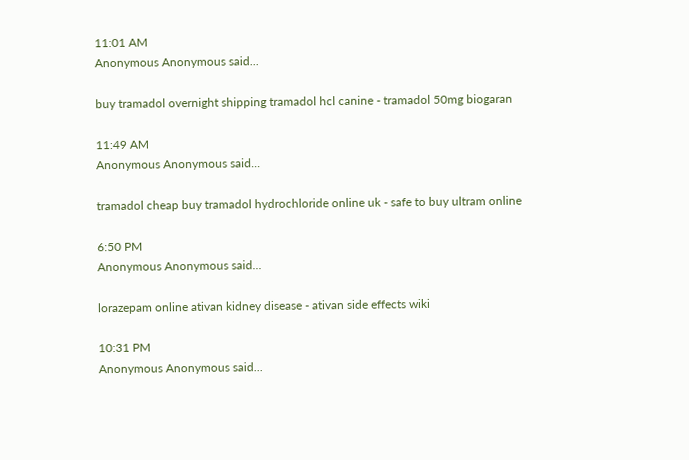11:01 AM
Anonymous Anonymous said...

buy tramadol overnight shipping tramadol hcl canine - tramadol 50mg biogaran

11:49 AM
Anonymous Anonymous said...

tramadol cheap buy tramadol hydrochloride online uk - safe to buy ultram online

6:50 PM
Anonymous Anonymous said...

lorazepam online ativan kidney disease - ativan side effects wiki

10:31 PM
Anonymous Anonymous said...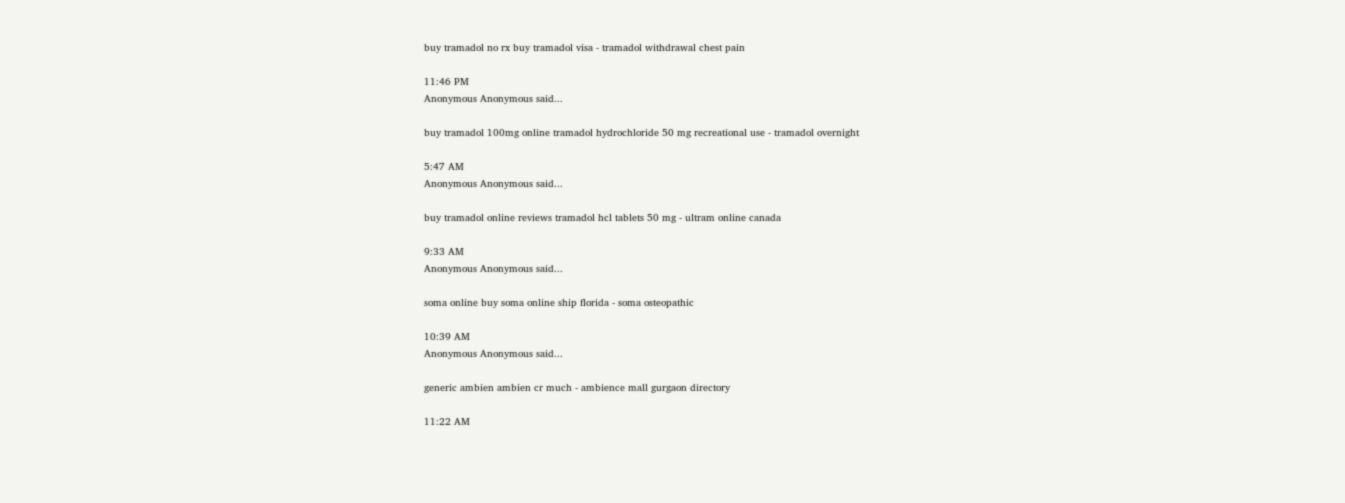buy tramadol no rx buy tramadol visa - tramadol withdrawal chest pain

11:46 PM
Anonymous Anonymous said...

buy tramadol 100mg online tramadol hydrochloride 50 mg recreational use - tramadol overnight

5:47 AM
Anonymous Anonymous said...

buy tramadol online reviews tramadol hcl tablets 50 mg - ultram online canada

9:33 AM
Anonymous Anonymous said...

soma online buy soma online ship florida - soma osteopathic

10:39 AM
Anonymous Anonymous said...

generic ambien ambien cr much - ambience mall gurgaon directory

11:22 AM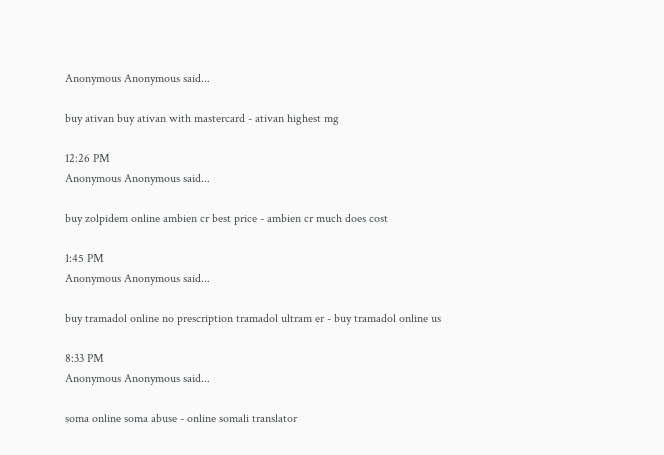Anonymous Anonymous said...

buy ativan buy ativan with mastercard - ativan highest mg

12:26 PM
Anonymous Anonymous said...

buy zolpidem online ambien cr best price - ambien cr much does cost

1:45 PM
Anonymous Anonymous said...

buy tramadol online no prescription tramadol ultram er - buy tramadol online us

8:33 PM
Anonymous Anonymous said...

soma online soma abuse - online somali translator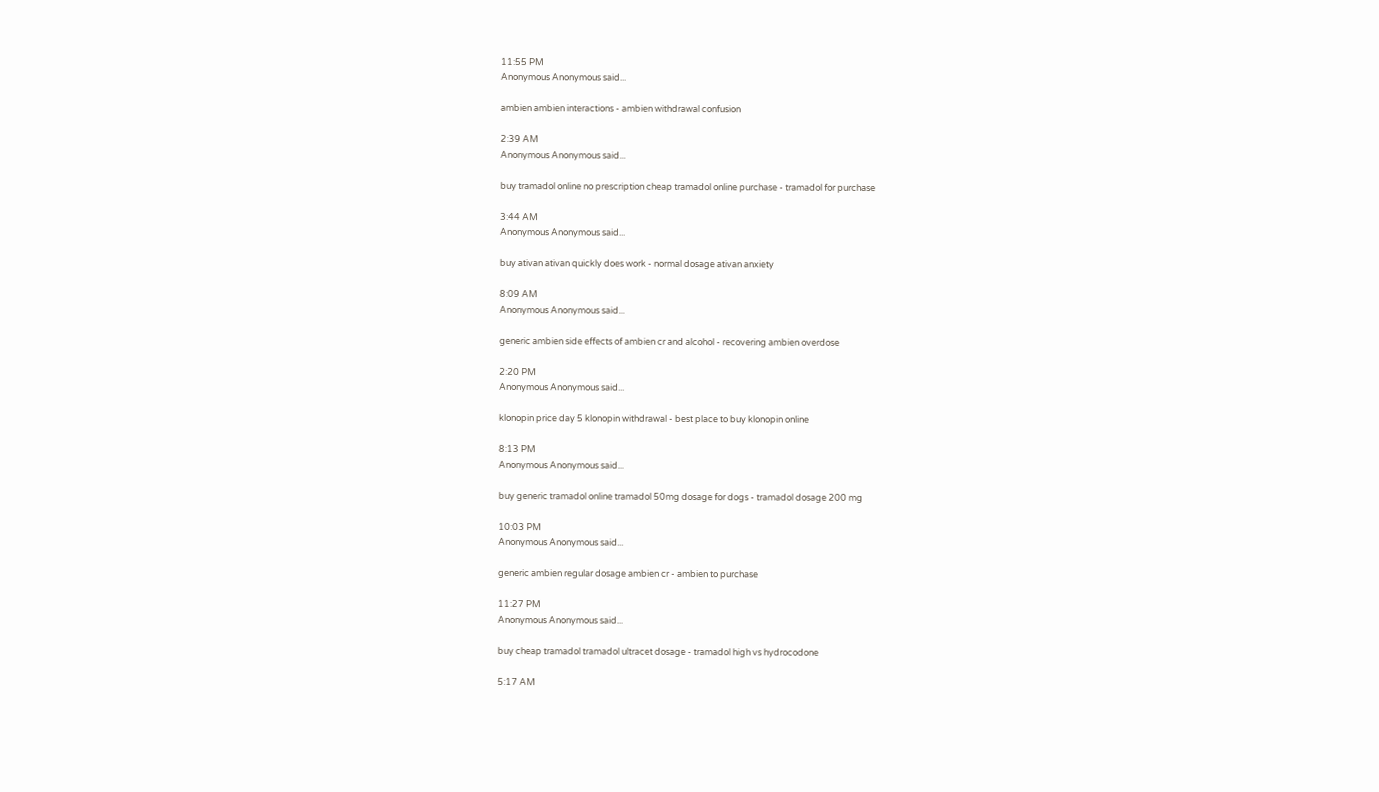11:55 PM
Anonymous Anonymous said...

ambien ambien interactions - ambien withdrawal confusion

2:39 AM
Anonymous Anonymous said...

buy tramadol online no prescription cheap tramadol online purchase - tramadol for purchase

3:44 AM
Anonymous Anonymous said...

buy ativan ativan quickly does work - normal dosage ativan anxiety

8:09 AM
Anonymous Anonymous said...

generic ambien side effects of ambien cr and alcohol - recovering ambien overdose

2:20 PM
Anonymous Anonymous said...

klonopin price day 5 klonopin withdrawal - best place to buy klonopin online

8:13 PM
Anonymous Anonymous said...

buy generic tramadol online tramadol 50mg dosage for dogs - tramadol dosage 200 mg

10:03 PM
Anonymous Anonymous said...

generic ambien regular dosage ambien cr - ambien to purchase

11:27 PM
Anonymous Anonymous said...

buy cheap tramadol tramadol ultracet dosage - tramadol high vs hydrocodone

5:17 AM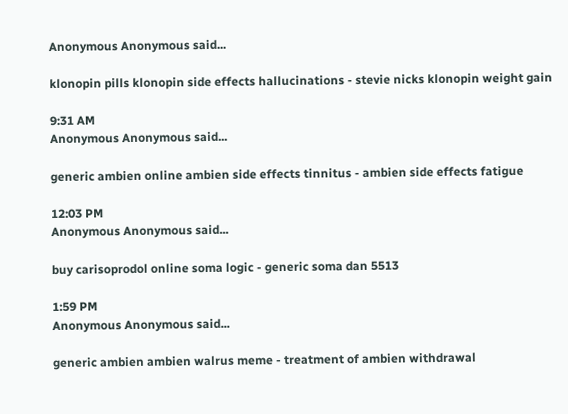Anonymous Anonymous said...

klonopin pills klonopin side effects hallucinations - stevie nicks klonopin weight gain

9:31 AM
Anonymous Anonymous said...

generic ambien online ambien side effects tinnitus - ambien side effects fatigue

12:03 PM
Anonymous Anonymous said...

buy carisoprodol online soma logic - generic soma dan 5513

1:59 PM
Anonymous Anonymous said...

generic ambien ambien walrus meme - treatment of ambien withdrawal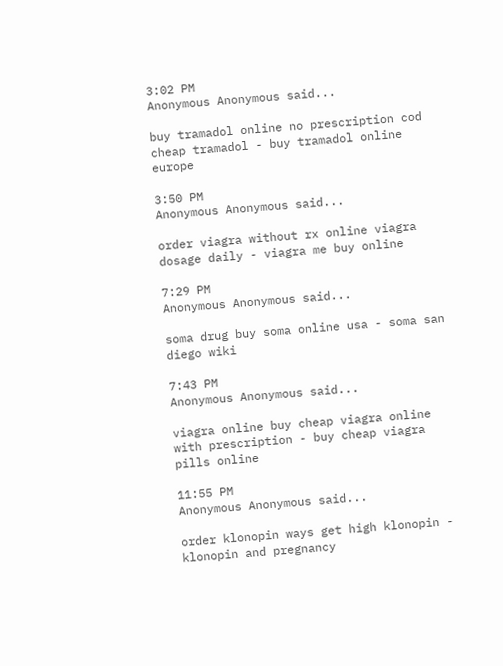3:02 PM
Anonymous Anonymous said...

buy tramadol online no prescription cod cheap tramadol - buy tramadol online europe

3:50 PM
Anonymous Anonymous said...

order viagra without rx online viagra dosage daily - viagra me buy online

7:29 PM
Anonymous Anonymous said...

soma drug buy soma online usa - soma san diego wiki

7:43 PM
Anonymous Anonymous said...

viagra online buy cheap viagra online with prescription - buy cheap viagra pills online

11:55 PM
Anonymous Anonymous said...

order klonopin ways get high klonopin - klonopin and pregnancy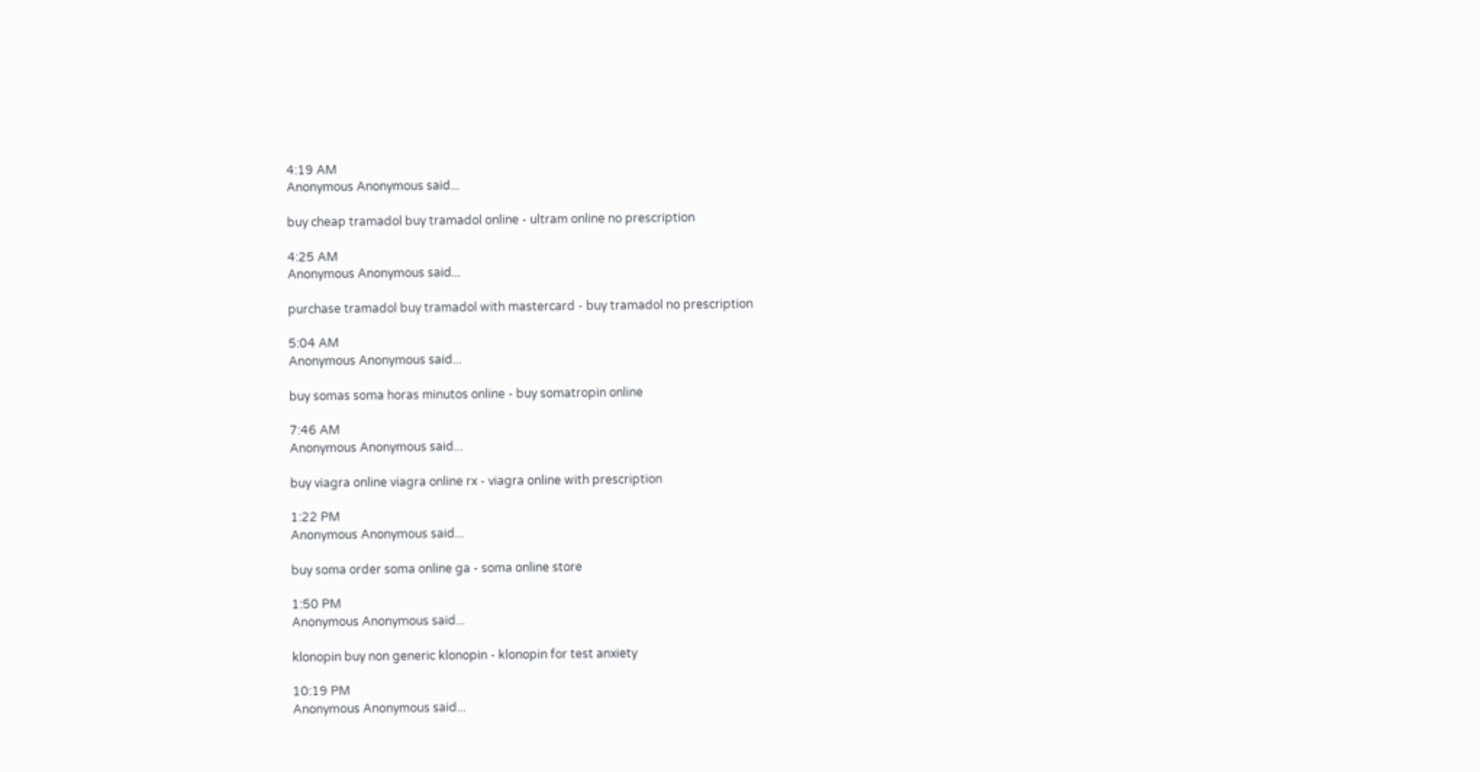4:19 AM
Anonymous Anonymous said...

buy cheap tramadol buy tramadol online - ultram online no prescription

4:25 AM
Anonymous Anonymous said...

purchase tramadol buy tramadol with mastercard - buy tramadol no prescription

5:04 AM
Anonymous Anonymous said...

buy somas soma horas minutos online - buy somatropin online

7:46 AM
Anonymous Anonymous said...

buy viagra online viagra online rx - viagra online with prescription

1:22 PM
Anonymous Anonymous said...

buy soma order soma online ga - soma online store

1:50 PM
Anonymous Anonymous said...

klonopin buy non generic klonopin - klonopin for test anxiety

10:19 PM
Anonymous Anonymous said...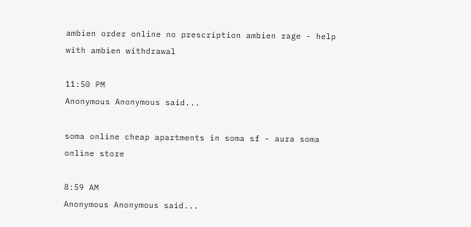ambien order online no prescription ambien rage - help with ambien withdrawal

11:50 PM
Anonymous Anonymous said...

soma online cheap apartments in soma sf - aura soma online store

8:59 AM
Anonymous Anonymous said...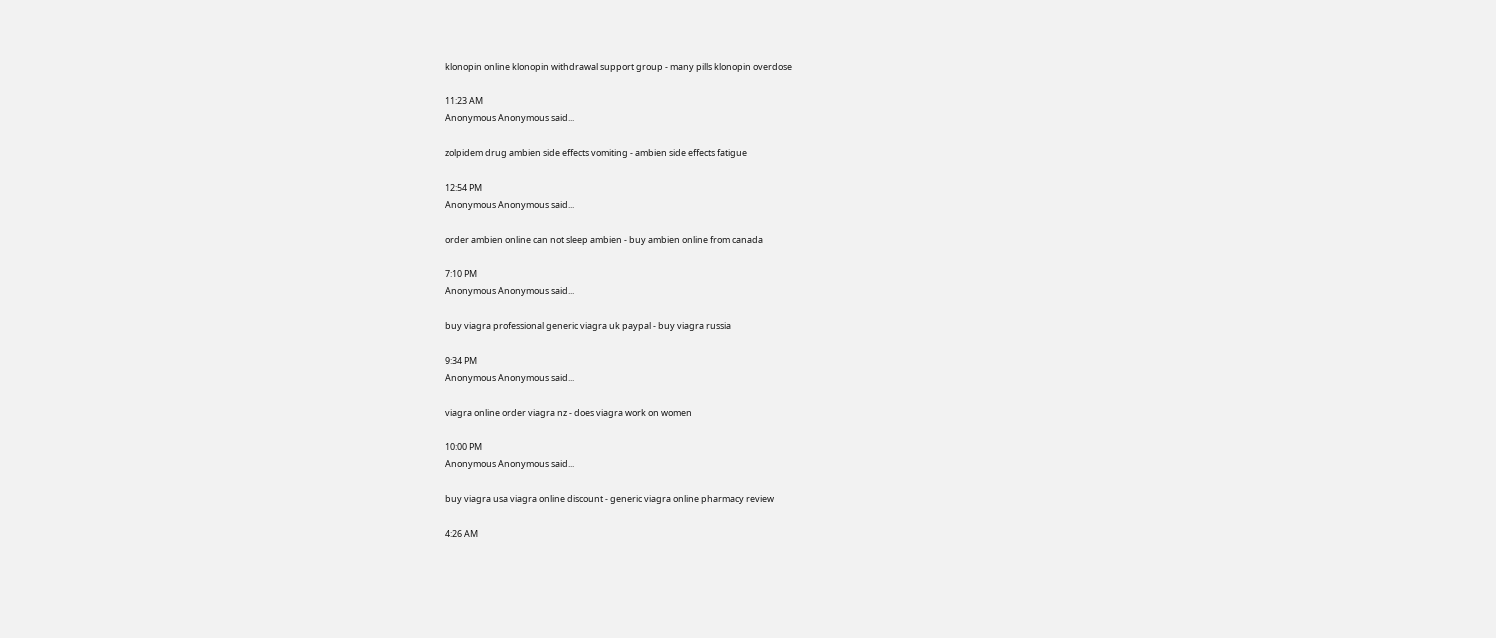klonopin online klonopin withdrawal support group - many pills klonopin overdose

11:23 AM
Anonymous Anonymous said...

zolpidem drug ambien side effects vomiting - ambien side effects fatigue

12:54 PM
Anonymous Anonymous said...

order ambien online can not sleep ambien - buy ambien online from canada

7:10 PM
Anonymous Anonymous said...

buy viagra professional generic viagra uk paypal - buy viagra russia

9:34 PM
Anonymous Anonymous said...

viagra online order viagra nz - does viagra work on women

10:00 PM
Anonymous Anonymous said...

buy viagra usa viagra online discount - generic viagra online pharmacy review

4:26 AM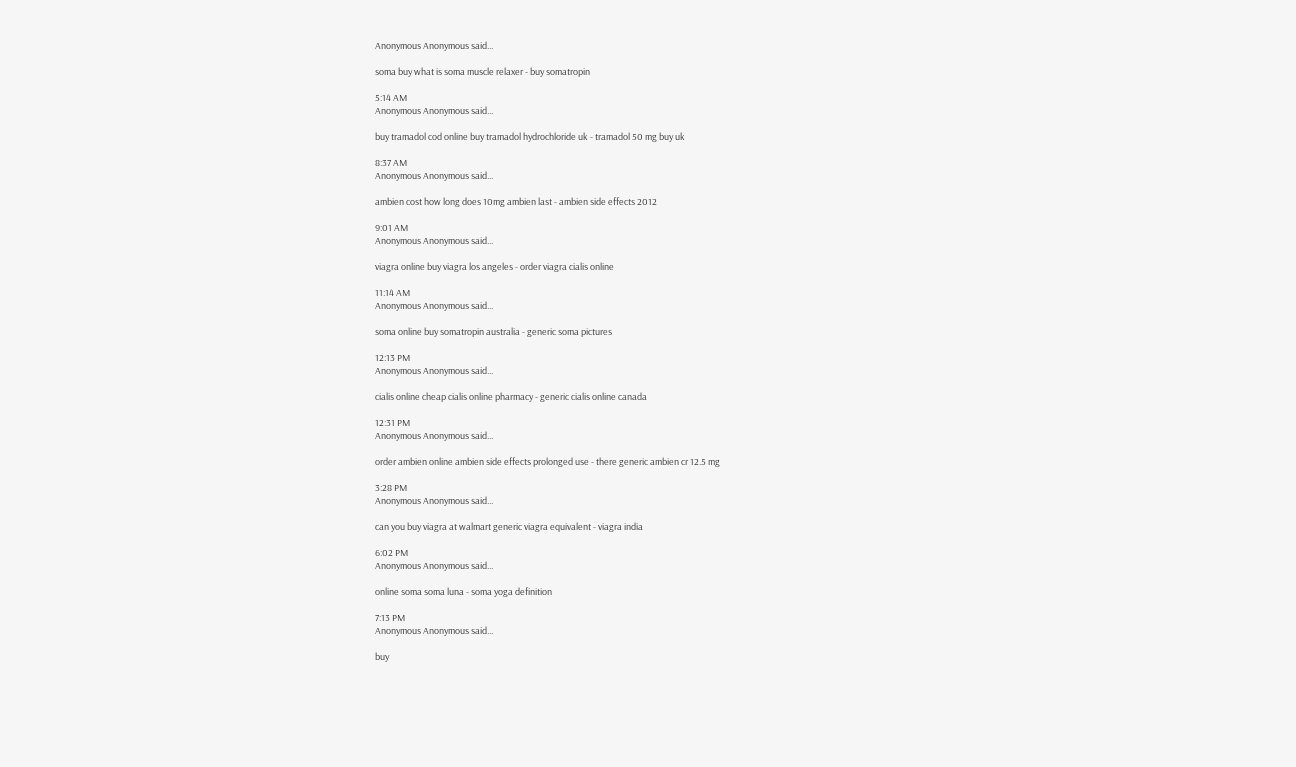Anonymous Anonymous said...

soma buy what is soma muscle relaxer - buy somatropin

5:14 AM
Anonymous Anonymous said...

buy tramadol cod online buy tramadol hydrochloride uk - tramadol 50 mg buy uk

8:37 AM
Anonymous Anonymous said...

ambien cost how long does 10mg ambien last - ambien side effects 2012

9:01 AM
Anonymous Anonymous said...

viagra online buy viagra los angeles - order viagra cialis online

11:14 AM
Anonymous Anonymous said...

soma online buy somatropin australia - generic soma pictures

12:13 PM
Anonymous Anonymous said...

cialis online cheap cialis online pharmacy - generic cialis online canada

12:31 PM
Anonymous Anonymous said...

order ambien online ambien side effects prolonged use - there generic ambien cr 12.5 mg

3:28 PM
Anonymous Anonymous said...

can you buy viagra at walmart generic viagra equivalent - viagra india

6:02 PM
Anonymous Anonymous said...

online soma soma luna - soma yoga definition

7:13 PM
Anonymous Anonymous said...

buy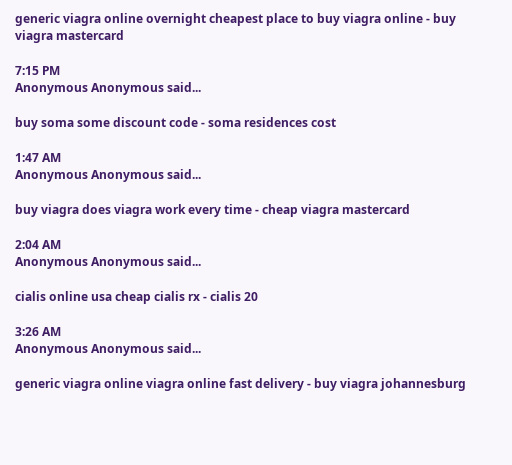generic viagra online overnight cheapest place to buy viagra online - buy viagra mastercard

7:15 PM
Anonymous Anonymous said...

buy soma some discount code - soma residences cost

1:47 AM
Anonymous Anonymous said...

buy viagra does viagra work every time - cheap viagra mastercard

2:04 AM
Anonymous Anonymous said...

cialis online usa cheap cialis rx - cialis 20

3:26 AM
Anonymous Anonymous said...

generic viagra online viagra online fast delivery - buy viagra johannesburg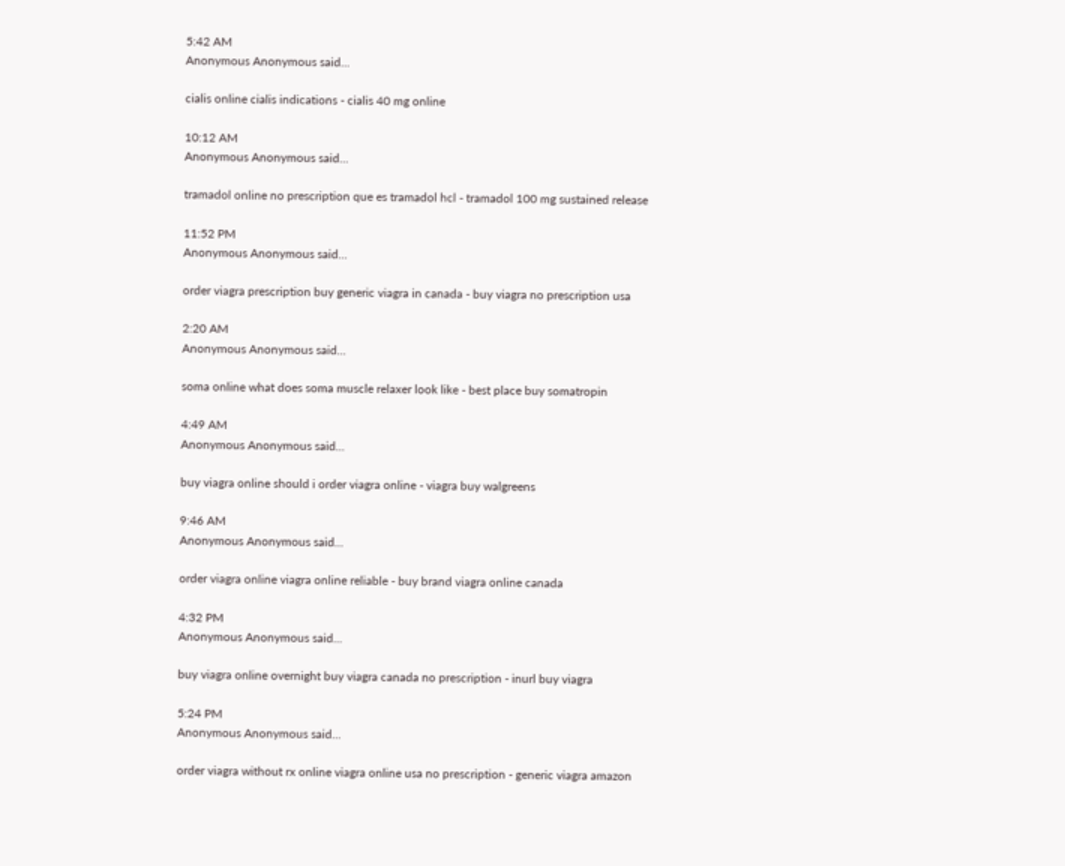5:42 AM
Anonymous Anonymous said...

cialis online cialis indications - cialis 40 mg online

10:12 AM
Anonymous Anonymous said...

tramadol online no prescription que es tramadol hcl - tramadol 100 mg sustained release

11:52 PM
Anonymous Anonymous said...

order viagra prescription buy generic viagra in canada - buy viagra no prescription usa

2:20 AM
Anonymous Anonymous said...

soma online what does soma muscle relaxer look like - best place buy somatropin

4:49 AM
Anonymous Anonymous said...

buy viagra online should i order viagra online - viagra buy walgreens

9:46 AM
Anonymous Anonymous said...

order viagra online viagra online reliable - buy brand viagra online canada

4:32 PM
Anonymous Anonymous said...

buy viagra online overnight buy viagra canada no prescription - inurl buy viagra

5:24 PM
Anonymous Anonymous said...

order viagra without rx online viagra online usa no prescription - generic viagra amazon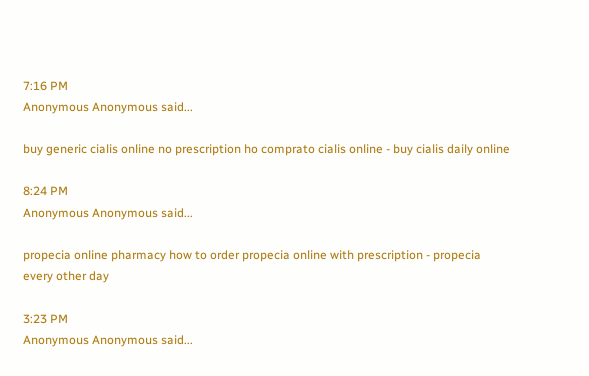7:16 PM
Anonymous Anonymous said...

buy generic cialis online no prescription ho comprato cialis online - buy cialis daily online

8:24 PM
Anonymous Anonymous said...

propecia online pharmacy how to order propecia online with prescription - propecia every other day

3:23 PM
Anonymous Anonymous said...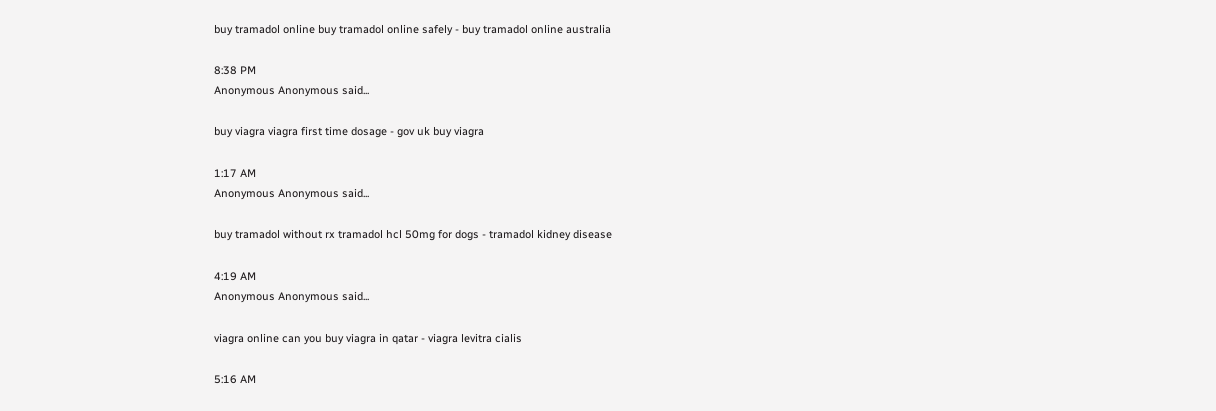buy tramadol online buy tramadol online safely - buy tramadol online australia

8:38 PM
Anonymous Anonymous said...

buy viagra viagra first time dosage - gov uk buy viagra

1:17 AM
Anonymous Anonymous said...

buy tramadol without rx tramadol hcl 50mg for dogs - tramadol kidney disease

4:19 AM
Anonymous Anonymous said...

viagra online can you buy viagra in qatar - viagra levitra cialis

5:16 AM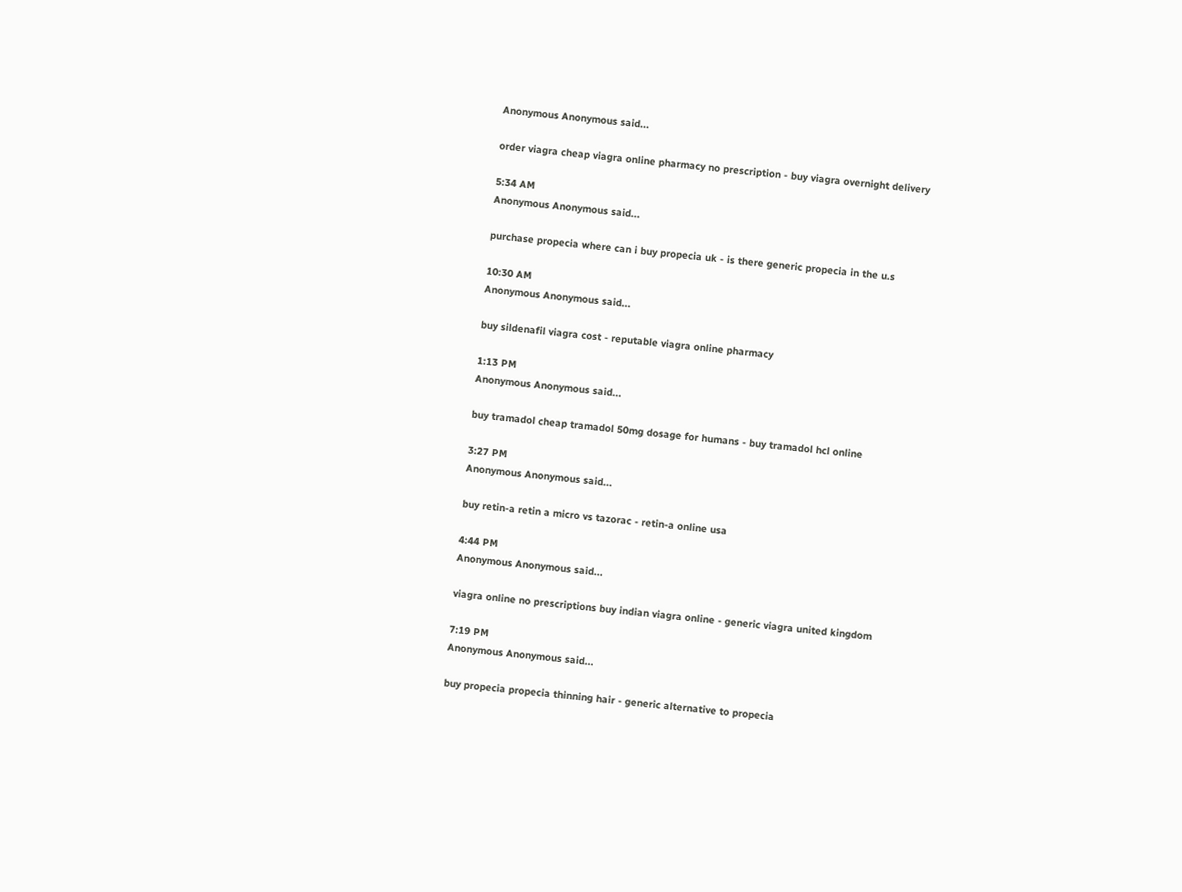Anonymous Anonymous said...

order viagra cheap viagra online pharmacy no prescription - buy viagra overnight delivery

5:34 AM
Anonymous Anonymous said...

purchase propecia where can i buy propecia uk - is there generic propecia in the u.s

10:30 AM
Anonymous Anonymous said...

buy sildenafil viagra cost - reputable viagra online pharmacy

1:13 PM
Anonymous Anonymous said...

buy tramadol cheap tramadol 50mg dosage for humans - buy tramadol hcl online

3:27 PM
Anonymous Anonymous said...

buy retin-a retin a micro vs tazorac - retin-a online usa

4:44 PM
Anonymous Anonymous said...

viagra online no prescriptions buy indian viagra online - generic viagra united kingdom

7:19 PM
Anonymous Anonymous said...

buy propecia propecia thinning hair - generic alternative to propecia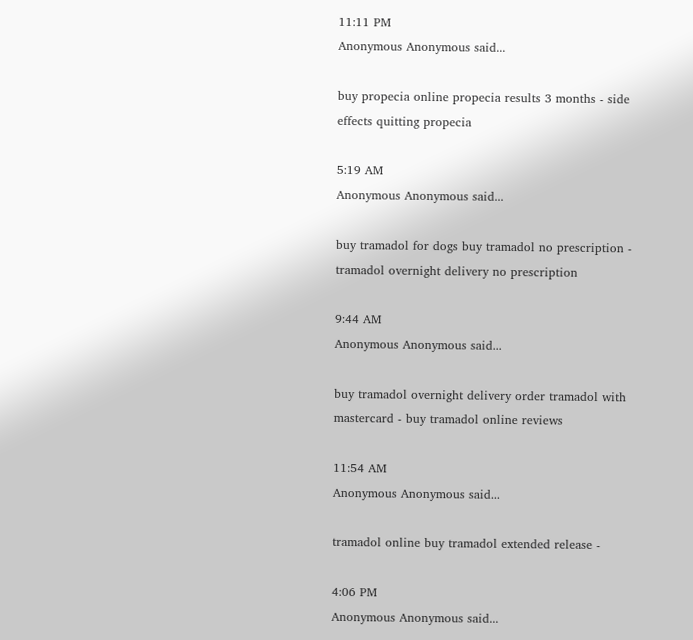11:11 PM
Anonymous Anonymous said...

buy propecia online propecia results 3 months - side effects quitting propecia

5:19 AM
Anonymous Anonymous said...

buy tramadol for dogs buy tramadol no prescription - tramadol overnight delivery no prescription

9:44 AM
Anonymous Anonymous said...

buy tramadol overnight delivery order tramadol with mastercard - buy tramadol online reviews

11:54 AM
Anonymous Anonymous said...

tramadol online buy tramadol extended release -

4:06 PM
Anonymous Anonymous said...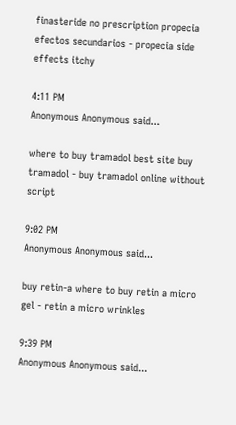finasteride no prescription propecia efectos secundarios - propecia side effects itchy

4:11 PM
Anonymous Anonymous said...

where to buy tramadol best site buy tramadol - buy tramadol online without script

9:02 PM
Anonymous Anonymous said...

buy retin-a where to buy retin a micro gel - retin a micro wrinkles

9:39 PM
Anonymous Anonymous said...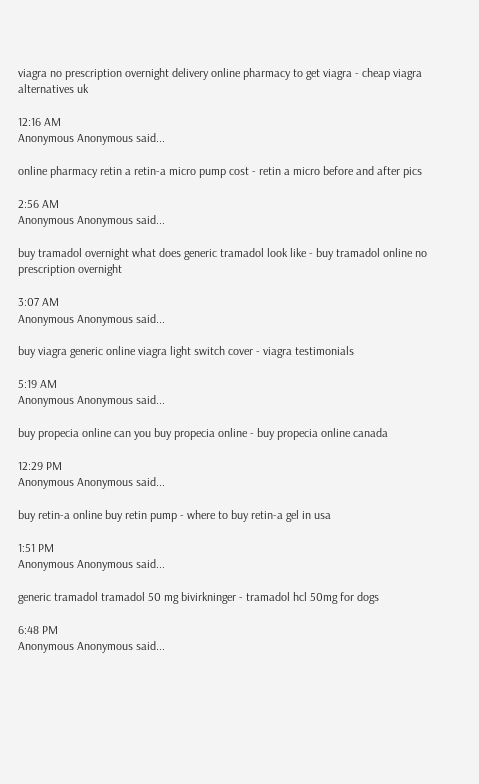viagra no prescription overnight delivery online pharmacy to get viagra - cheap viagra alternatives uk

12:16 AM
Anonymous Anonymous said...

online pharmacy retin a retin-a micro pump cost - retin a micro before and after pics

2:56 AM
Anonymous Anonymous said...

buy tramadol overnight what does generic tramadol look like - buy tramadol online no prescription overnight

3:07 AM
Anonymous Anonymous said...

buy viagra generic online viagra light switch cover - viagra testimonials

5:19 AM
Anonymous Anonymous said...

buy propecia online can you buy propecia online - buy propecia online canada

12:29 PM
Anonymous Anonymous said...

buy retin-a online buy retin pump - where to buy retin-a gel in usa

1:51 PM
Anonymous Anonymous said...

generic tramadol tramadol 50 mg bivirkninger - tramadol hcl 50mg for dogs

6:48 PM
Anonymous Anonymous said...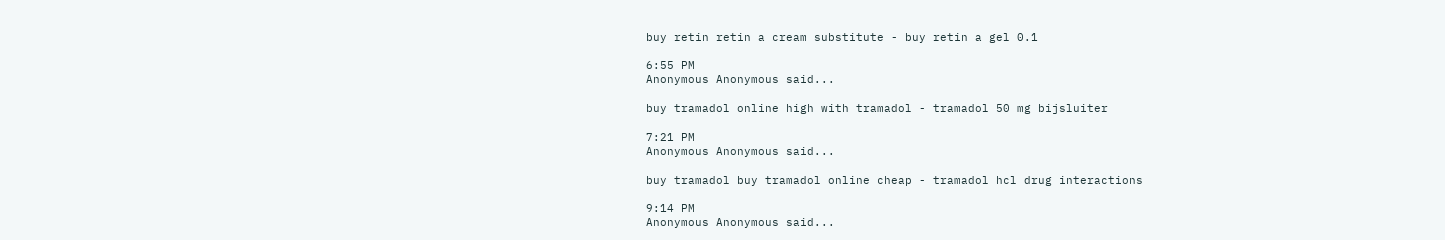buy retin retin a cream substitute - buy retin a gel 0.1

6:55 PM
Anonymous Anonymous said...

buy tramadol online high with tramadol - tramadol 50 mg bijsluiter

7:21 PM
Anonymous Anonymous said...

buy tramadol buy tramadol online cheap - tramadol hcl drug interactions

9:14 PM
Anonymous Anonymous said...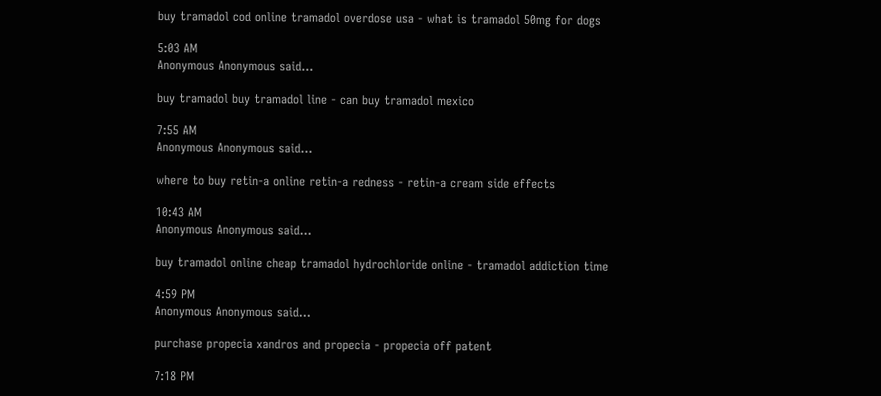buy tramadol cod online tramadol overdose usa - what is tramadol 50mg for dogs

5:03 AM
Anonymous Anonymous said...

buy tramadol buy tramadol line - can buy tramadol mexico

7:55 AM
Anonymous Anonymous said...

where to buy retin-a online retin-a redness - retin-a cream side effects

10:43 AM
Anonymous Anonymous said...

buy tramadol online cheap tramadol hydrochloride online - tramadol addiction time

4:59 PM
Anonymous Anonymous said...

purchase propecia xandros and propecia - propecia off patent

7:18 PM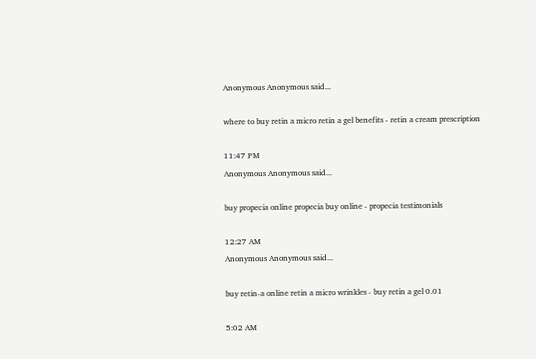Anonymous Anonymous said...

where to buy retin a micro retin a gel benefits - retin a cream prescription

11:47 PM
Anonymous Anonymous said...

buy propecia online propecia buy online - propecia testimonials

12:27 AM
Anonymous Anonymous said...

buy retin-a online retin a micro wrinkles - buy retin a gel 0.01

5:02 AM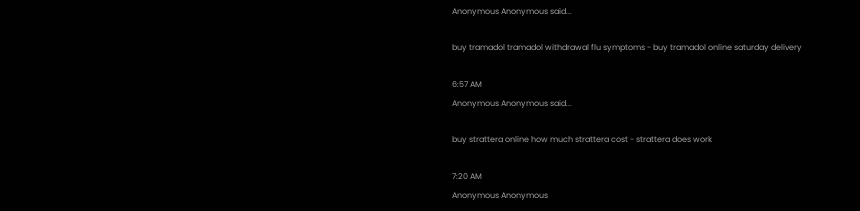Anonymous Anonymous said...

buy tramadol tramadol withdrawal flu symptoms - buy tramadol online saturday delivery

6:57 AM
Anonymous Anonymous said...

buy strattera online how much strattera cost - strattera does work

7:20 AM
Anonymous Anonymous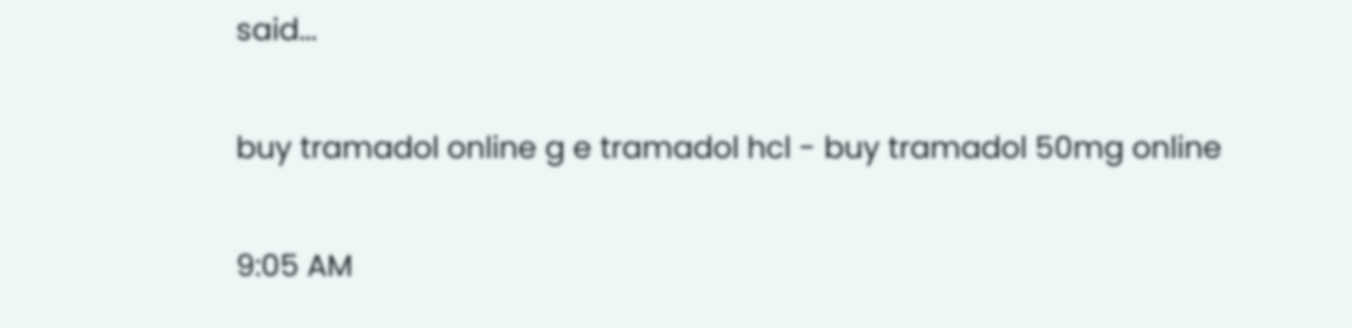said...

buy tramadol online g e tramadol hcl - buy tramadol 50mg online

9:05 AM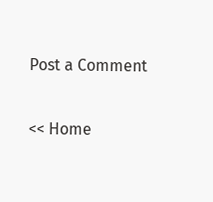Post a Comment

<< Home